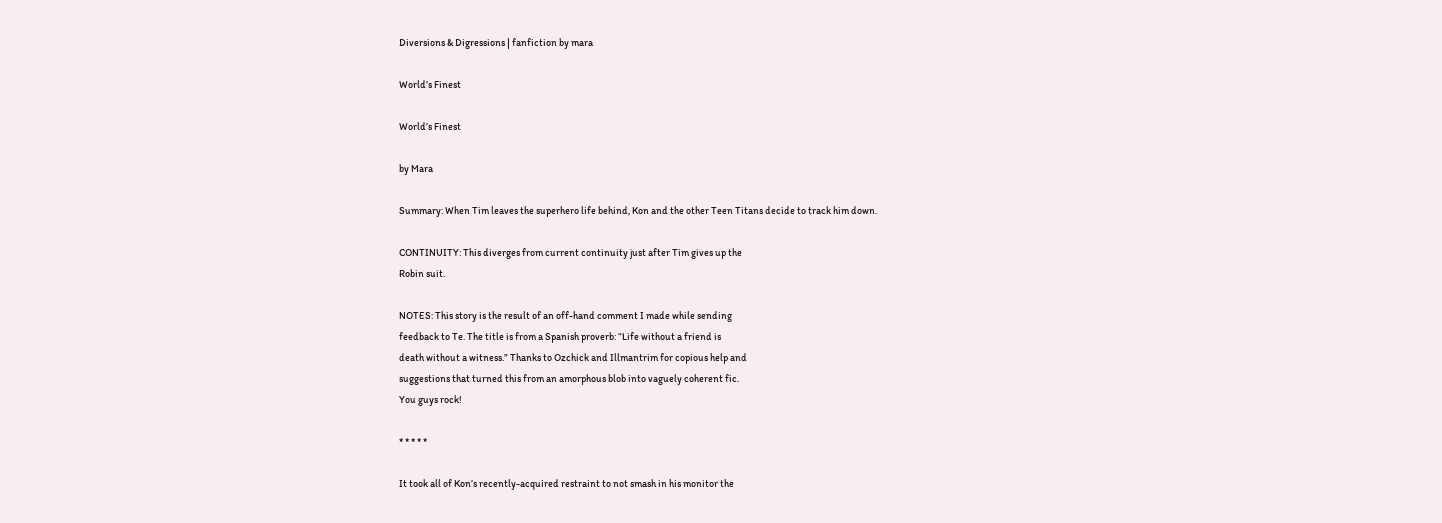Diversions & Digressions | fanfiction by mara

World’s Finest

World’s Finest

by Mara

Summary: When Tim leaves the superhero life behind, Kon and the other Teen Titans decide to track him down.

CONTINUITY: This diverges from current continuity just after Tim gives up the
Robin suit.

NOTES: This story is the result of an off-hand comment I made while sending
feedback to Te. The title is from a Spanish proverb: “Life without a friend is
death without a witness.” Thanks to Ozchick and Illmantrim for copious help and
suggestions that turned this from an amorphous blob into vaguely coherent fic.
You guys rock!

* * * * *

It took all of Kon’s recently-acquired restraint to not smash in his monitor the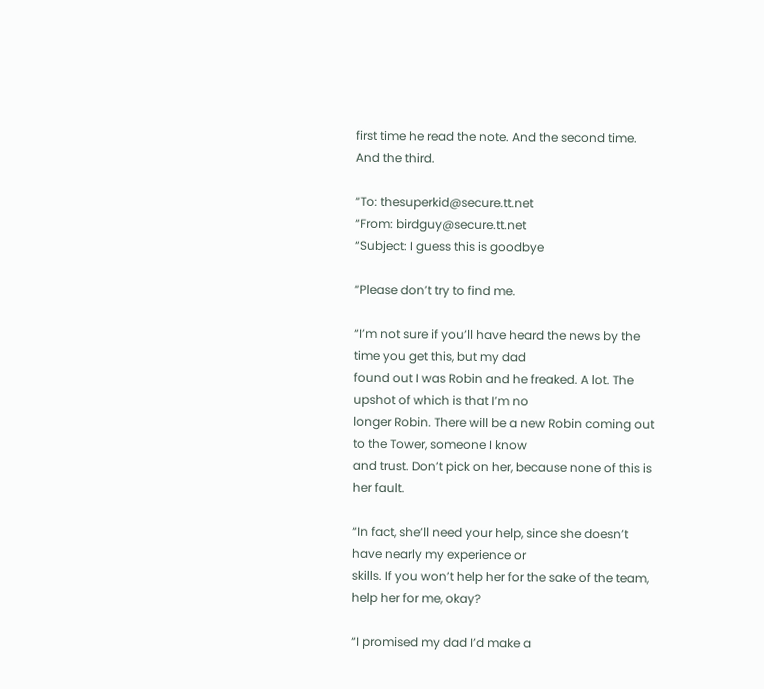first time he read the note. And the second time. And the third.

“To: thesuperkid@secure.tt.net
“From: birdguy@secure.tt.net
“Subject: I guess this is goodbye

“Please don’t try to find me.

“I’m not sure if you’ll have heard the news by the time you get this, but my dad
found out I was Robin and he freaked. A lot. The upshot of which is that I’m no
longer Robin. There will be a new Robin coming out to the Tower, someone I know
and trust. Don’t pick on her, because none of this is her fault.

“In fact, she’ll need your help, since she doesn’t have nearly my experience or
skills. If you won’t help her for the sake of the team, help her for me, okay?

“I promised my dad I’d make a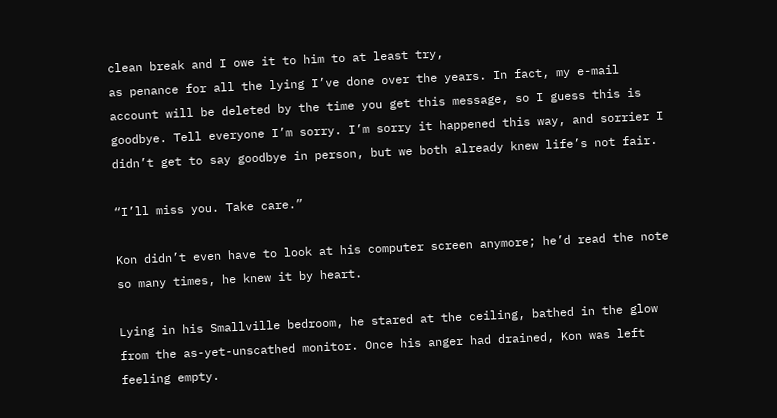clean break and I owe it to him to at least try,
as penance for all the lying I’ve done over the years. In fact, my e-mail
account will be deleted by the time you get this message, so I guess this is
goodbye. Tell everyone I’m sorry. I’m sorry it happened this way, and sorrier I
didn’t get to say goodbye in person, but we both already knew life’s not fair.

“I’ll miss you. Take care.”

Kon didn’t even have to look at his computer screen anymore; he’d read the note
so many times, he knew it by heart.

Lying in his Smallville bedroom, he stared at the ceiling, bathed in the glow
from the as-yet-unscathed monitor. Once his anger had drained, Kon was left
feeling empty.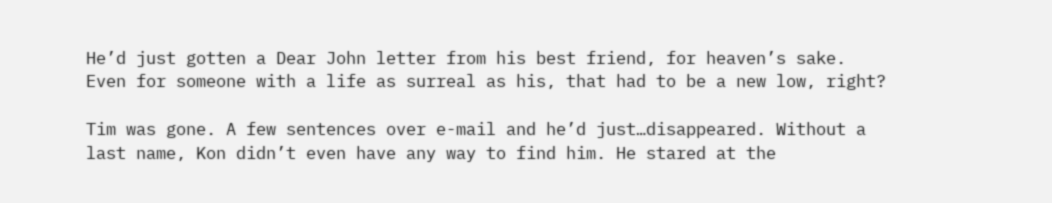He’d just gotten a Dear John letter from his best friend, for heaven’s sake.
Even for someone with a life as surreal as his, that had to be a new low, right?

Tim was gone. A few sentences over e-mail and he’d just…disappeared. Without a
last name, Kon didn’t even have any way to find him. He stared at the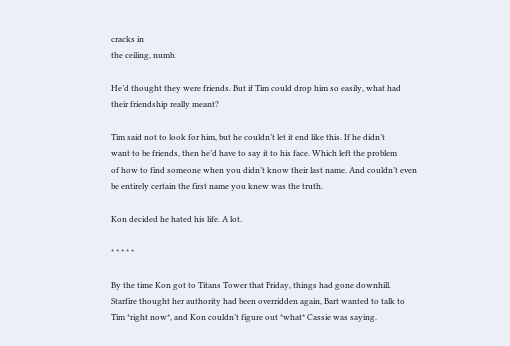cracks in
the ceiling, numb.

He’d thought they were friends. But if Tim could drop him so easily, what had
their friendship really meant?

Tim said not to look for him, but he couldn’t let it end like this. If he didn’t
want to be friends, then he’d have to say it to his face. Which left the problem
of how to find someone when you didn’t know their last name. And couldn’t even
be entirely certain the first name you knew was the truth.

Kon decided he hated his life. A lot.

* * * * *

By the time Kon got to Titans Tower that Friday, things had gone downhill.
Starfire thought her authority had been overridden again, Bart wanted to talk to
Tim *right now*, and Kon couldn’t figure out *what* Cassie was saying.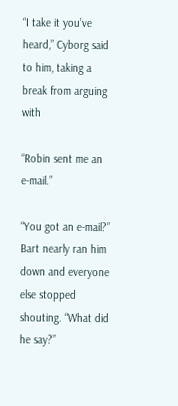“I take it you’ve heard,” Cyborg said to him, taking a break from arguing with

“Robin sent me an e-mail.”

“You got an e-mail?” Bart nearly ran him down and everyone else stopped
shouting. “What did he say?”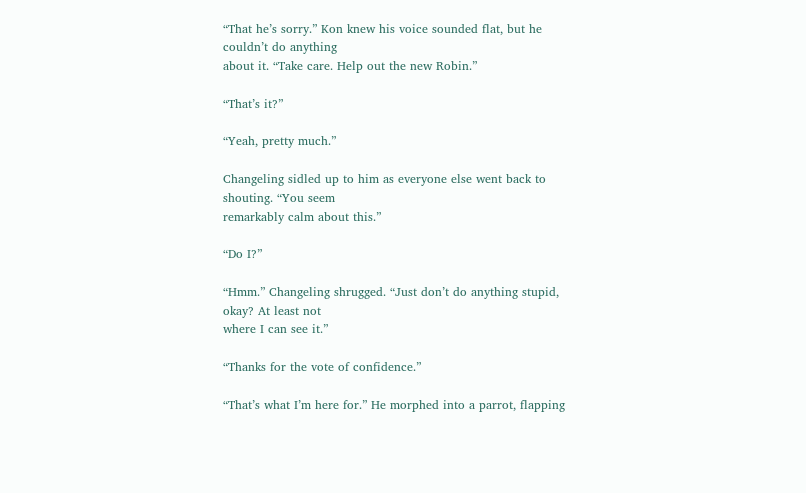“That he’s sorry.” Kon knew his voice sounded flat, but he couldn’t do anything
about it. “Take care. Help out the new Robin.”

“That’s it?”

“Yeah, pretty much.”

Changeling sidled up to him as everyone else went back to shouting. “You seem
remarkably calm about this.”

“Do I?”

“Hmm.” Changeling shrugged. “Just don’t do anything stupid, okay? At least not
where I can see it.”

“Thanks for the vote of confidence.”

“That’s what I’m here for.” He morphed into a parrot, flapping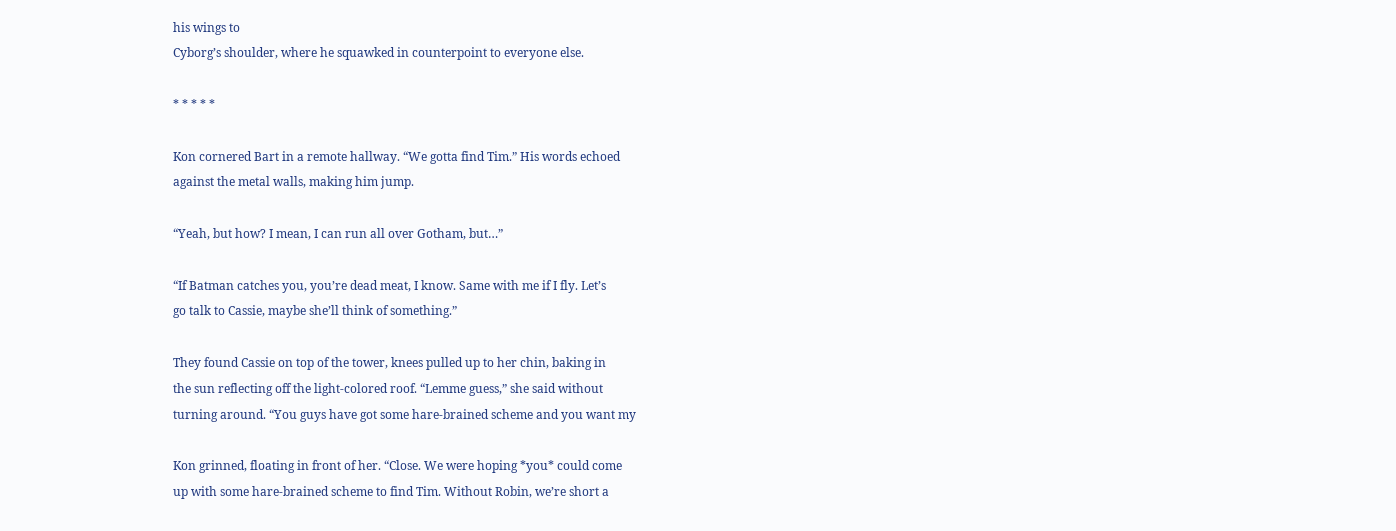his wings to
Cyborg’s shoulder, where he squawked in counterpoint to everyone else.

* * * * *

Kon cornered Bart in a remote hallway. “We gotta find Tim.” His words echoed
against the metal walls, making him jump.

“Yeah, but how? I mean, I can run all over Gotham, but…”

“If Batman catches you, you’re dead meat, I know. Same with me if I fly. Let’s
go talk to Cassie, maybe she’ll think of something.”

They found Cassie on top of the tower, knees pulled up to her chin, baking in
the sun reflecting off the light-colored roof. “Lemme guess,” she said without
turning around. “You guys have got some hare-brained scheme and you want my

Kon grinned, floating in front of her. “Close. We were hoping *you* could come
up with some hare-brained scheme to find Tim. Without Robin, we’re short a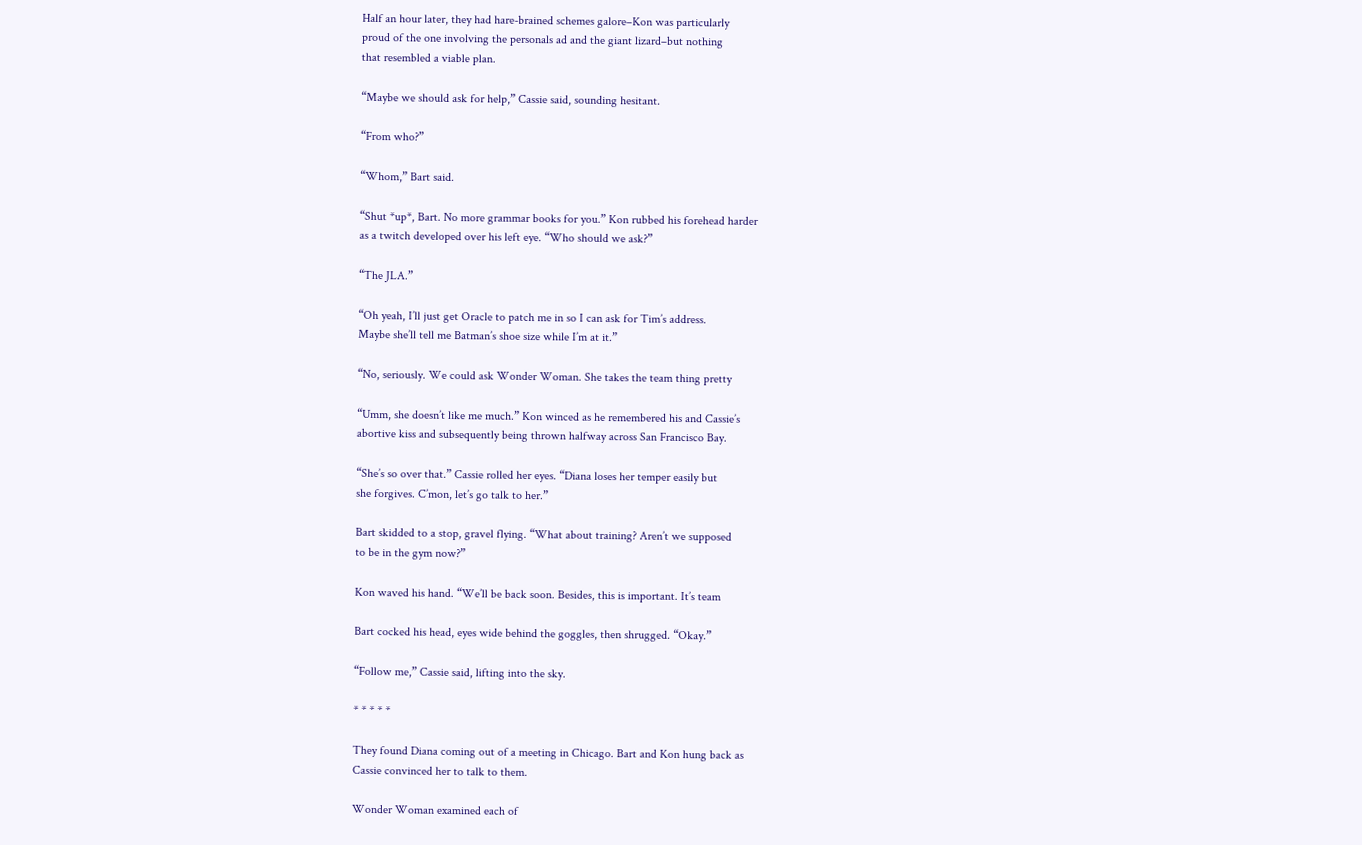Half an hour later, they had hare-brained schemes galore–Kon was particularly
proud of the one involving the personals ad and the giant lizard–but nothing
that resembled a viable plan.

“Maybe we should ask for help,” Cassie said, sounding hesitant.

“From who?”

“Whom,” Bart said.

“Shut *up*, Bart. No more grammar books for you.” Kon rubbed his forehead harder
as a twitch developed over his left eye. “Who should we ask?”

“The JLA.”

“Oh yeah, I’ll just get Oracle to patch me in so I can ask for Tim’s address.
Maybe she’ll tell me Batman’s shoe size while I’m at it.”

“No, seriously. We could ask Wonder Woman. She takes the team thing pretty

“Umm, she doesn’t like me much.” Kon winced as he remembered his and Cassie’s
abortive kiss and subsequently being thrown halfway across San Francisco Bay.

“She’s so over that.” Cassie rolled her eyes. “Diana loses her temper easily but
she forgives. C’mon, let’s go talk to her.”

Bart skidded to a stop, gravel flying. “What about training? Aren’t we supposed
to be in the gym now?”

Kon waved his hand. “We’ll be back soon. Besides, this is important. It’s team

Bart cocked his head, eyes wide behind the goggles, then shrugged. “Okay.”

“Follow me,” Cassie said, lifting into the sky.

* * * * *

They found Diana coming out of a meeting in Chicago. Bart and Kon hung back as
Cassie convinced her to talk to them.

Wonder Woman examined each of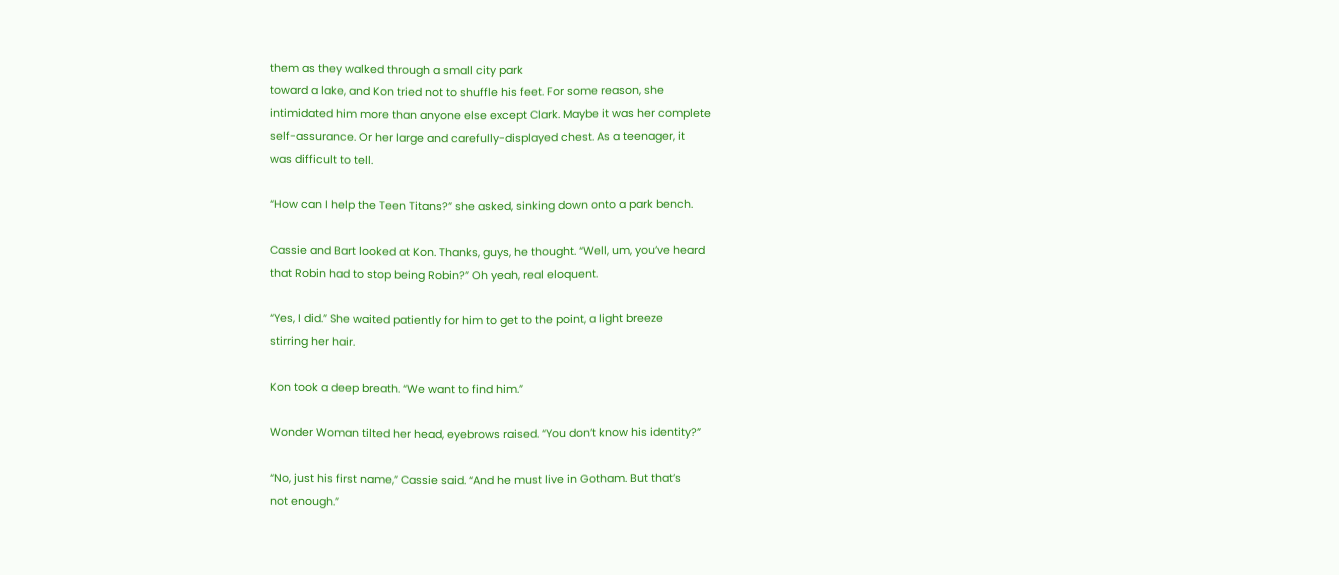them as they walked through a small city park
toward a lake, and Kon tried not to shuffle his feet. For some reason, she
intimidated him more than anyone else except Clark. Maybe it was her complete
self-assurance. Or her large and carefully-displayed chest. As a teenager, it
was difficult to tell.

“How can I help the Teen Titans?” she asked, sinking down onto a park bench.

Cassie and Bart looked at Kon. Thanks, guys, he thought. “Well, um, you’ve heard
that Robin had to stop being Robin?” Oh yeah, real eloquent.

“Yes, I did.” She waited patiently for him to get to the point, a light breeze
stirring her hair.

Kon took a deep breath. “We want to find him.”

Wonder Woman tilted her head, eyebrows raised. “You don’t know his identity?”

“No, just his first name,” Cassie said. “And he must live in Gotham. But that’s
not enough.”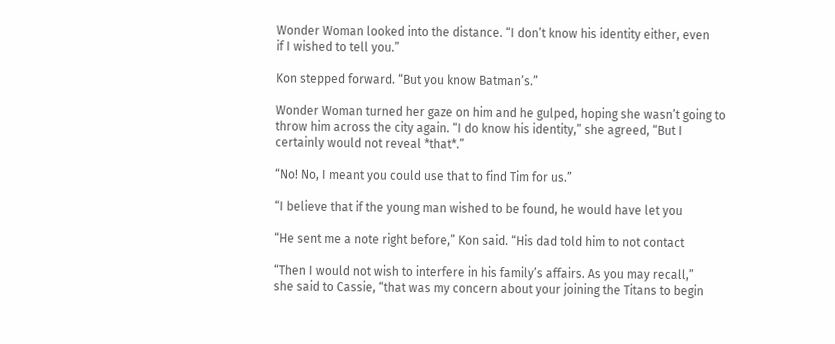Wonder Woman looked into the distance. “I don’t know his identity either, even
if I wished to tell you.”

Kon stepped forward. “But you know Batman’s.”

Wonder Woman turned her gaze on him and he gulped, hoping she wasn’t going to
throw him across the city again. “I do know his identity,” she agreed, “But I
certainly would not reveal *that*.”

“No! No, I meant you could use that to find Tim for us.”

“I believe that if the young man wished to be found, he would have let you

“He sent me a note right before,” Kon said. “His dad told him to not contact

“Then I would not wish to interfere in his family’s affairs. As you may recall,”
she said to Cassie, “that was my concern about your joining the Titans to begin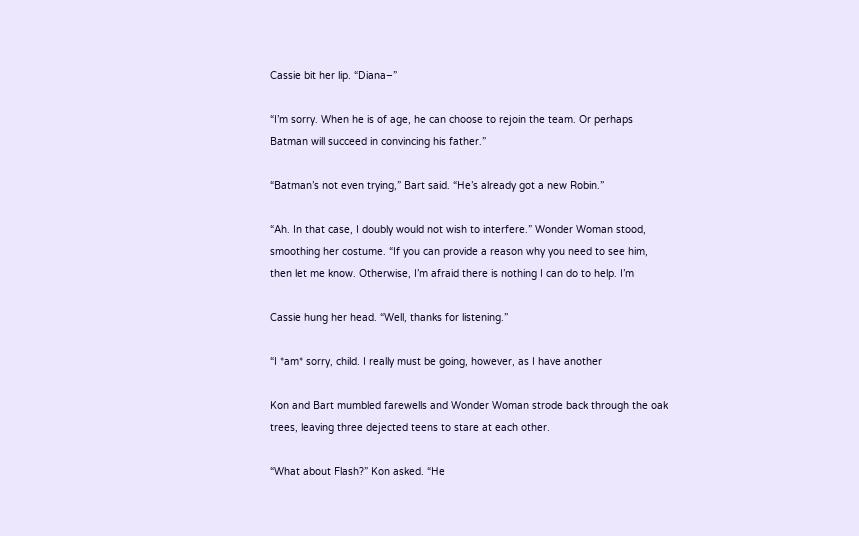Cassie bit her lip. “Diana–”

“I’m sorry. When he is of age, he can choose to rejoin the team. Or perhaps
Batman will succeed in convincing his father.”

“Batman’s not even trying,” Bart said. “He’s already got a new Robin.”

“Ah. In that case, I doubly would not wish to interfere.” Wonder Woman stood,
smoothing her costume. “If you can provide a reason why you need to see him,
then let me know. Otherwise, I’m afraid there is nothing I can do to help. I’m

Cassie hung her head. “Well, thanks for listening.”

“I *am* sorry, child. I really must be going, however, as I have another

Kon and Bart mumbled farewells and Wonder Woman strode back through the oak
trees, leaving three dejected teens to stare at each other.

“What about Flash?” Kon asked. “He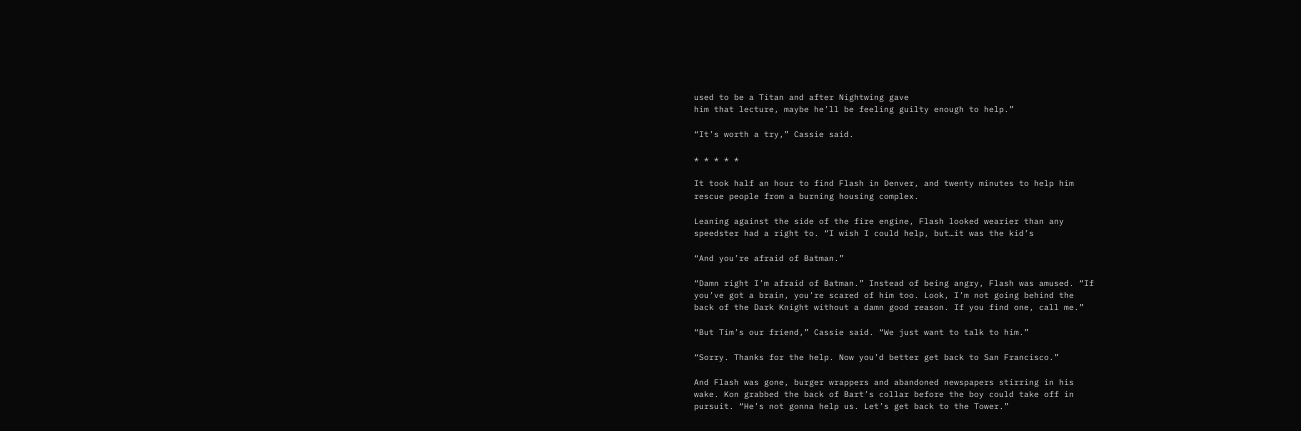used to be a Titan and after Nightwing gave
him that lecture, maybe he’ll be feeling guilty enough to help.”

“It’s worth a try,” Cassie said.

* * * * *

It took half an hour to find Flash in Denver, and twenty minutes to help him
rescue people from a burning housing complex.

Leaning against the side of the fire engine, Flash looked wearier than any
speedster had a right to. “I wish I could help, but…it was the kid’s

“And you’re afraid of Batman.”

“Damn right I’m afraid of Batman.” Instead of being angry, Flash was amused. “If
you’ve got a brain, you’re scared of him too. Look, I’m not going behind the
back of the Dark Knight without a damn good reason. If you find one, call me.”

“But Tim’s our friend,” Cassie said. “We just want to talk to him.”

“Sorry. Thanks for the help. Now you’d better get back to San Francisco.”

And Flash was gone, burger wrappers and abandoned newspapers stirring in his
wake. Kon grabbed the back of Bart’s collar before the boy could take off in
pursuit. “He’s not gonna help us. Let’s get back to the Tower.”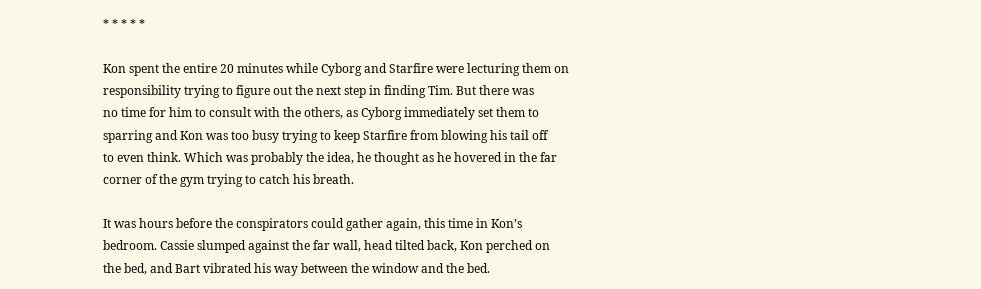* * * * *

Kon spent the entire 20 minutes while Cyborg and Starfire were lecturing them on
responsibility trying to figure out the next step in finding Tim. But there was
no time for him to consult with the others, as Cyborg immediately set them to
sparring and Kon was too busy trying to keep Starfire from blowing his tail off
to even think. Which was probably the idea, he thought as he hovered in the far
corner of the gym trying to catch his breath.

It was hours before the conspirators could gather again, this time in Kon’s
bedroom. Cassie slumped against the far wall, head tilted back, Kon perched on
the bed, and Bart vibrated his way between the window and the bed.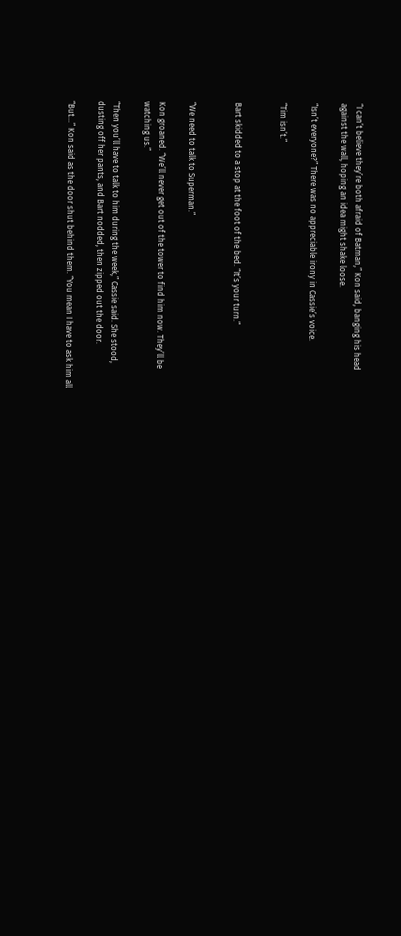“I can’t believe they’re both afraid of Batman,” Kon said, banging his head
against the wall, hoping an idea might shake loose.

“Isn’t everyone?” There was no appreciable irony in Cassie’s voice.

“Tim isn’t.”


Bart skidded to a stop at the foot of the bed. “It’s your turn.”


“We need to talk to Superman.”

Kon groaned. “We’ll never get out of the tower to find him now. They’ll be
watching us.”

“Then you’ll have to talk to him during the week,” Cassie said. She stood,
dusting off her pants, and Bart nodded, then zipped out the door.

“But…” Kon said as the door shut behind them. “You mean I have to ask him all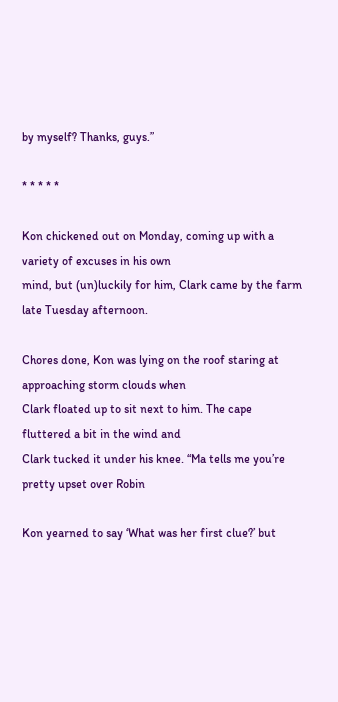by myself? Thanks, guys.”

* * * * *

Kon chickened out on Monday, coming up with a variety of excuses in his own
mind, but (un)luckily for him, Clark came by the farm late Tuesday afternoon.

Chores done, Kon was lying on the roof staring at approaching storm clouds when
Clark floated up to sit next to him. The cape fluttered a bit in the wind and
Clark tucked it under his knee. “Ma tells me you’re pretty upset over Robin

Kon yearned to say ‘What was her first clue?’ but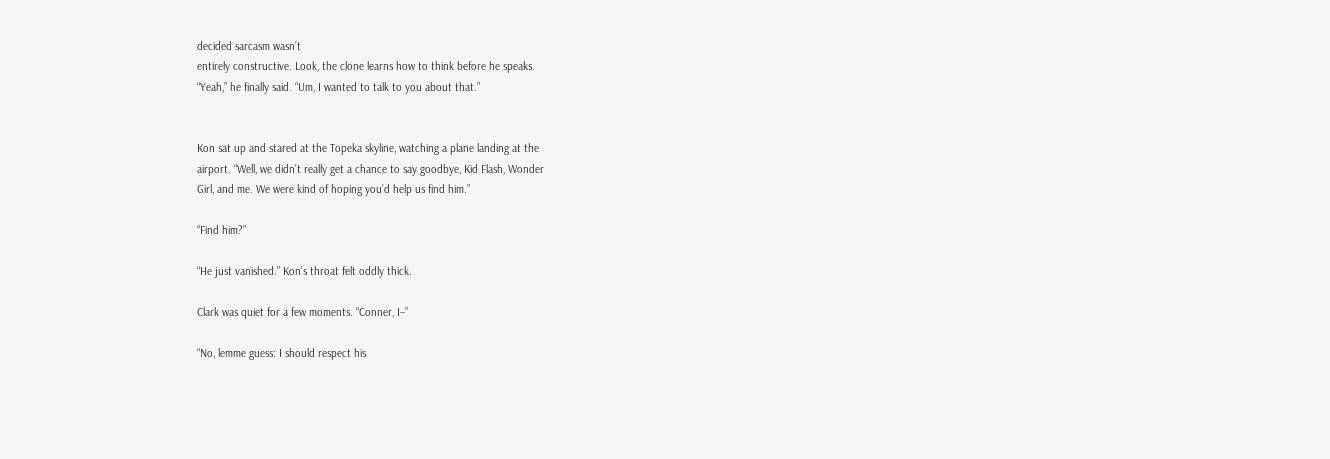decided sarcasm wasn’t
entirely constructive. Look, the clone learns how to think before he speaks.
“Yeah,” he finally said. “Um, I wanted to talk to you about that.”


Kon sat up and stared at the Topeka skyline, watching a plane landing at the
airport. “Well, we didn’t really get a chance to say goodbye, Kid Flash, Wonder
Girl, and me. We were kind of hoping you’d help us find him.”

“Find him?”

“He just vanished.” Kon’s throat felt oddly thick.

Clark was quiet for a few moments. “Conner, I–”

“No, lemme guess: I should respect his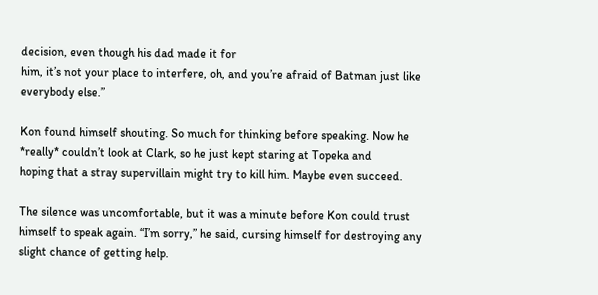decision, even though his dad made it for
him, it’s not your place to interfere, oh, and you’re afraid of Batman just like
everybody else.”

Kon found himself shouting. So much for thinking before speaking. Now he
*really* couldn’t look at Clark, so he just kept staring at Topeka and
hoping that a stray supervillain might try to kill him. Maybe even succeed.

The silence was uncomfortable, but it was a minute before Kon could trust
himself to speak again. “I’m sorry,” he said, cursing himself for destroying any
slight chance of getting help.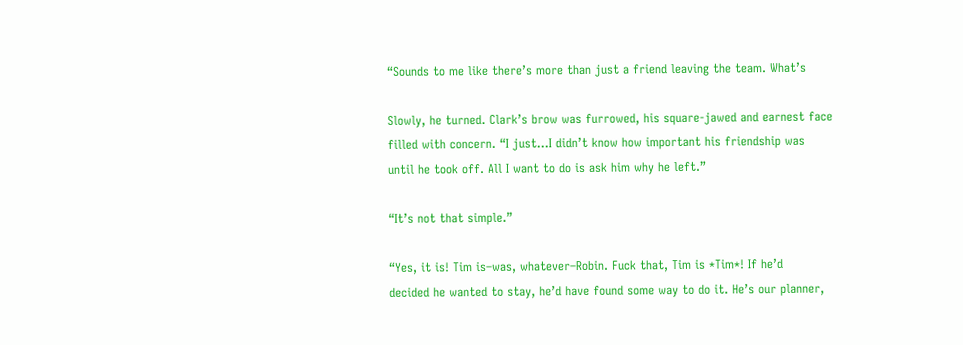“Sounds to me like there’s more than just a friend leaving the team. What’s

Slowly, he turned. Clark’s brow was furrowed, his square-jawed and earnest face
filled with concern. “I just…I didn’t know how important his friendship was
until he took off. All I want to do is ask him why he left.”

“It’s not that simple.”

“Yes, it is! Tim is–was, whatever–Robin. Fuck that, Tim is *Tim*! If he’d
decided he wanted to stay, he’d have found some way to do it. He’s our planner,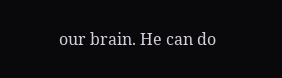our brain. He can do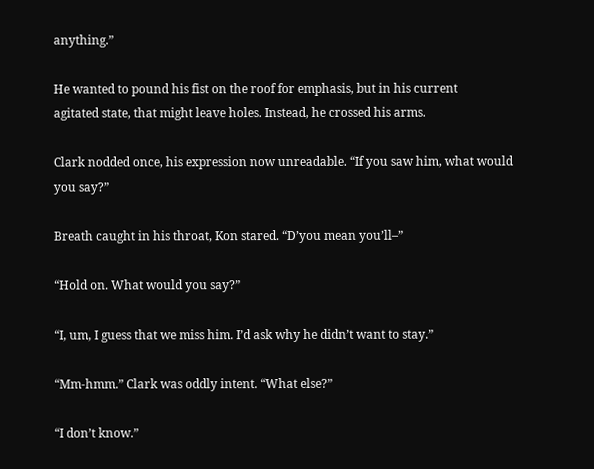anything.”

He wanted to pound his fist on the roof for emphasis, but in his current
agitated state, that might leave holes. Instead, he crossed his arms.

Clark nodded once, his expression now unreadable. “If you saw him, what would
you say?”

Breath caught in his throat, Kon stared. “D’you mean you’ll–”

“Hold on. What would you say?”

“I, um, I guess that we miss him. I’d ask why he didn’t want to stay.”

“Mm-hmm.” Clark was oddly intent. “What else?”

“I don’t know.”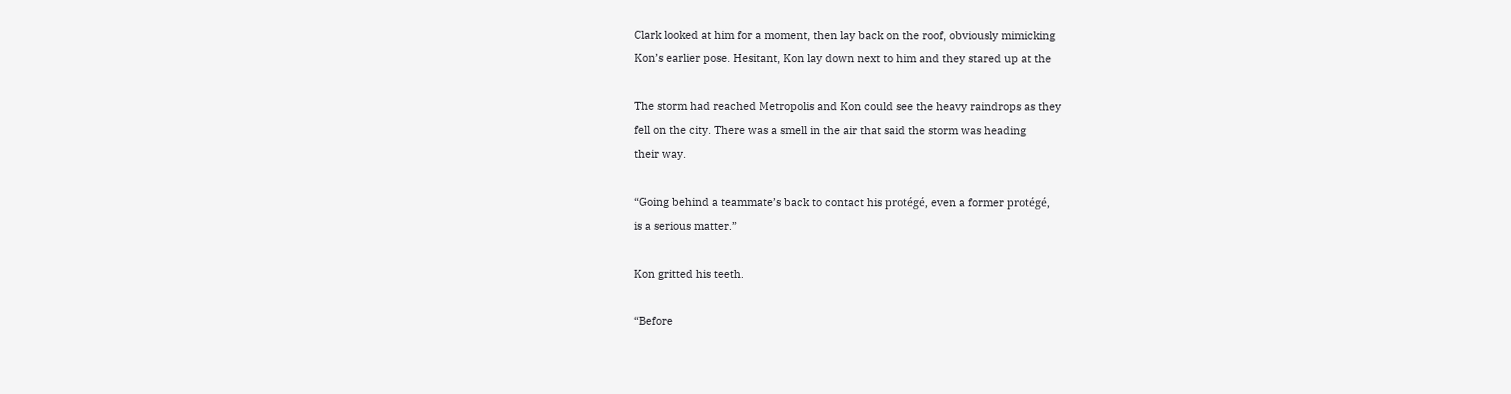Clark looked at him for a moment, then lay back on the roof, obviously mimicking
Kon’s earlier pose. Hesitant, Kon lay down next to him and they stared up at the

The storm had reached Metropolis and Kon could see the heavy raindrops as they
fell on the city. There was a smell in the air that said the storm was heading
their way.

“Going behind a teammate’s back to contact his protégé, even a former protégé,
is a serious matter.”

Kon gritted his teeth.

“Before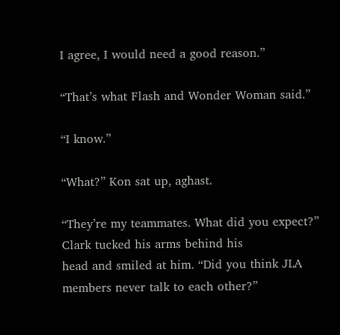I agree, I would need a good reason.”

“That’s what Flash and Wonder Woman said.”

“I know.”

“What?” Kon sat up, aghast.

“They’re my teammates. What did you expect?” Clark tucked his arms behind his
head and smiled at him. “Did you think JLA members never talk to each other?”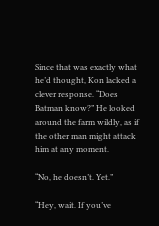Since that was exactly what he’d thought, Kon lacked a clever response. “Does
Batman know?” He looked around the farm wildly, as if the other man might attack
him at any moment.

“No, he doesn’t. Yet.”

“Hey, wait. If you’ve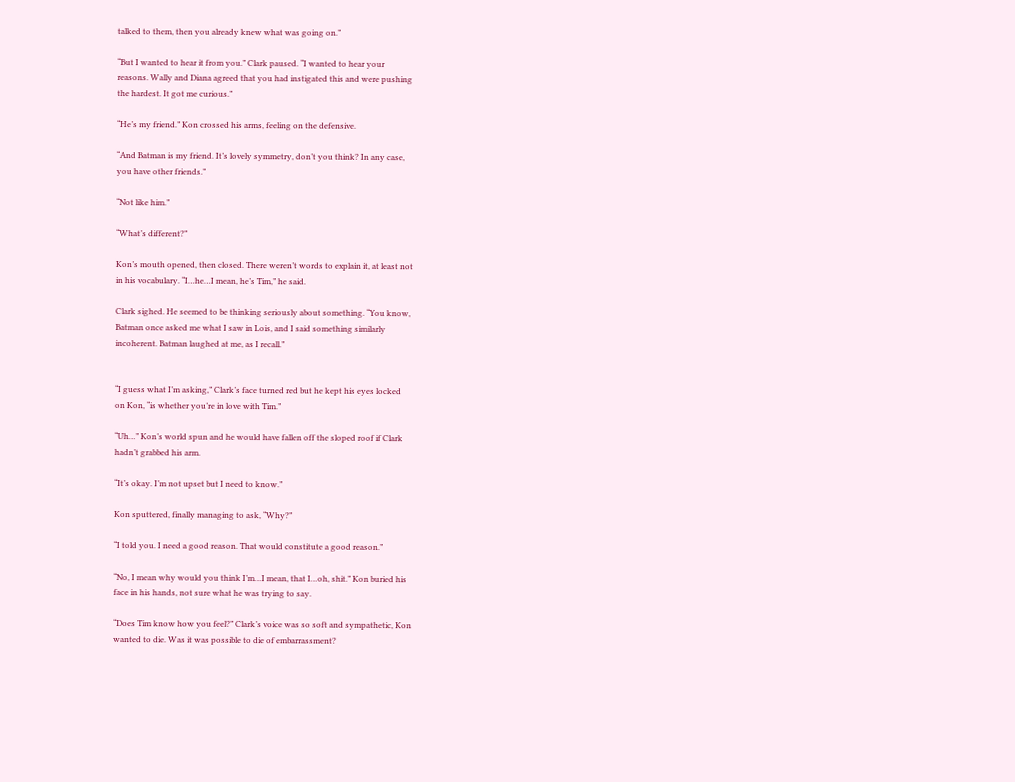talked to them, then you already knew what was going on.”

“But I wanted to hear it from you.” Clark paused. “I wanted to hear your
reasons. Wally and Diana agreed that you had instigated this and were pushing
the hardest. It got me curious.”

“He’s my friend.” Kon crossed his arms, feeling on the defensive.

“And Batman is my friend. It’s lovely symmetry, don’t you think? In any case,
you have other friends.”

“Not like him.”

“What’s different?”

Kon’s mouth opened, then closed. There weren’t words to explain it, at least not
in his vocabulary. “I…he…I mean, he’s Tim,” he said.

Clark sighed. He seemed to be thinking seriously about something. “You know,
Batman once asked me what I saw in Lois, and I said something similarly
incoherent. Batman laughed at me, as I recall.”


“I guess what I’m asking,” Clark’s face turned red but he kept his eyes locked
on Kon, “is whether you’re in love with Tim.”

“Uh…” Kon’s world spun and he would have fallen off the sloped roof if Clark
hadn’t grabbed his arm.

“It’s okay. I’m not upset but I need to know.”

Kon sputtered, finally managing to ask, “Why?”

“I told you. I need a good reason. That would constitute a good reason.”

“No, I mean why would you think I’m…I mean, that I…oh, shit.” Kon buried his
face in his hands, not sure what he was trying to say.

“Does Tim know how you feel?” Clark’s voice was so soft and sympathetic, Kon
wanted to die. Was it was possible to die of embarrassment?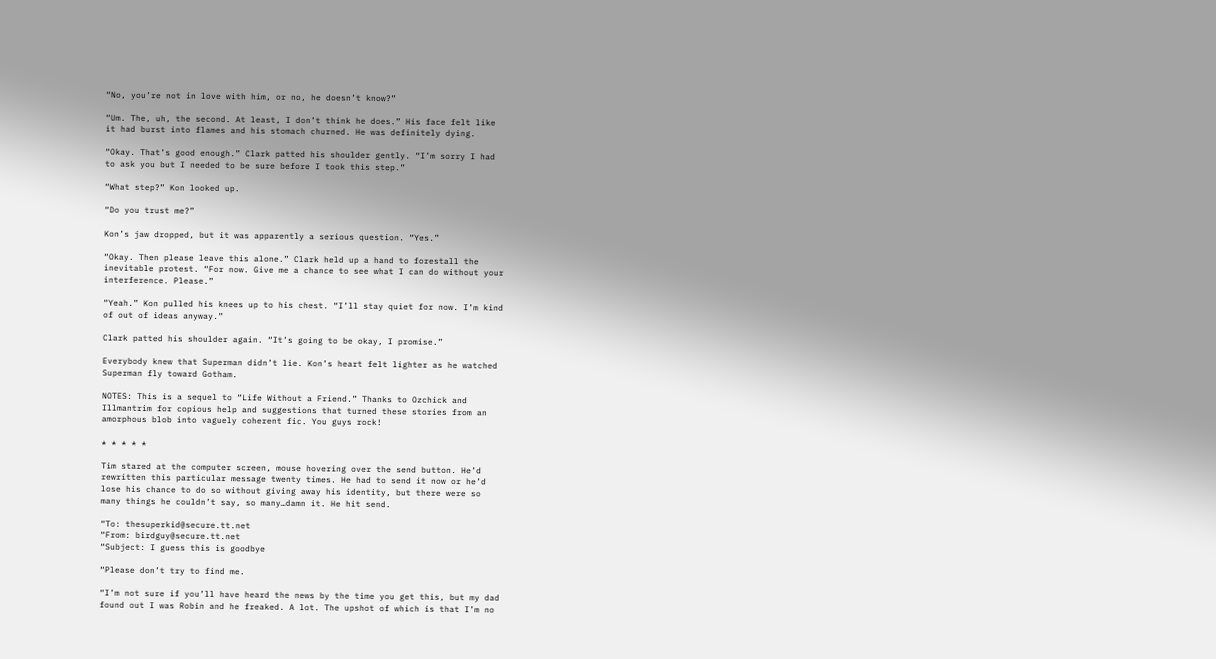“No, you’re not in love with him, or no, he doesn’t know?”

“Um. The, uh, the second. At least, I don’t think he does.” His face felt like
it had burst into flames and his stomach churned. He was definitely dying.

“Okay. That’s good enough.” Clark patted his shoulder gently. “I’m sorry I had
to ask you but I needed to be sure before I took this step.”

“What step?” Kon looked up.

“Do you trust me?”

Kon’s jaw dropped, but it was apparently a serious question. “Yes.”

“Okay. Then please leave this alone.” Clark held up a hand to forestall the
inevitable protest. “For now. Give me a chance to see what I can do without your
interference. Please.”

“Yeah.” Kon pulled his knees up to his chest. “I’ll stay quiet for now. I’m kind
of out of ideas anyway.”

Clark patted his shoulder again. “It’s going to be okay, I promise.”

Everybody knew that Superman didn’t lie. Kon’s heart felt lighter as he watched
Superman fly toward Gotham.

NOTES: This is a sequel to “Life Without a Friend.” Thanks to Ozchick and
Illmantrim for copious help and suggestions that turned these stories from an
amorphous blob into vaguely coherent fic. You guys rock!

* * * * *

Tim stared at the computer screen, mouse hovering over the send button. He’d
rewritten this particular message twenty times. He had to send it now or he’d
lose his chance to do so without giving away his identity, but there were so
many things he couldn’t say, so many…damn it. He hit send.

“To: thesuperkid@secure.tt.net
“From: birdguy@secure.tt.net
“Subject: I guess this is goodbye

“Please don’t try to find me.

“I’m not sure if you’ll have heard the news by the time you get this, but my dad
found out I was Robin and he freaked. A lot. The upshot of which is that I’m no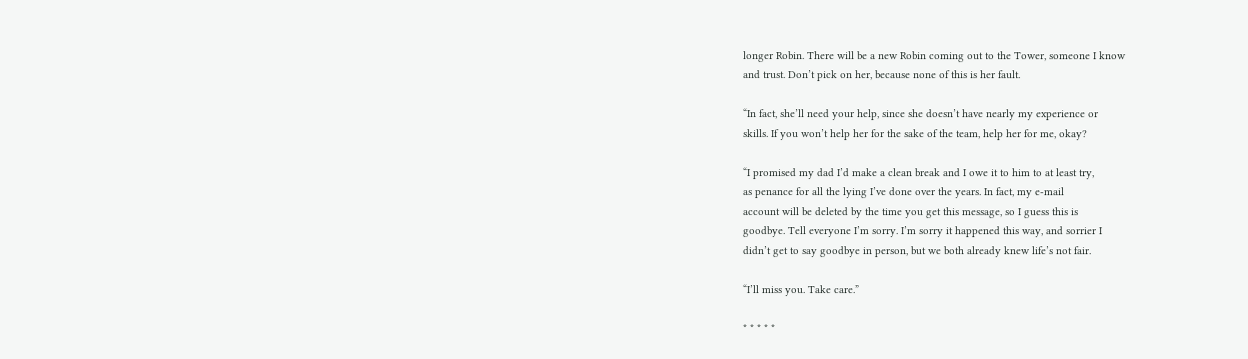longer Robin. There will be a new Robin coming out to the Tower, someone I know
and trust. Don’t pick on her, because none of this is her fault.

“In fact, she’ll need your help, since she doesn’t have nearly my experience or
skills. If you won’t help her for the sake of the team, help her for me, okay?

“I promised my dad I’d make a clean break and I owe it to him to at least try,
as penance for all the lying I’ve done over the years. In fact, my e-mail
account will be deleted by the time you get this message, so I guess this is
goodbye. Tell everyone I’m sorry. I’m sorry it happened this way, and sorrier I
didn’t get to say goodbye in person, but we both already knew life’s not fair.

“I’ll miss you. Take care.”

* * * * *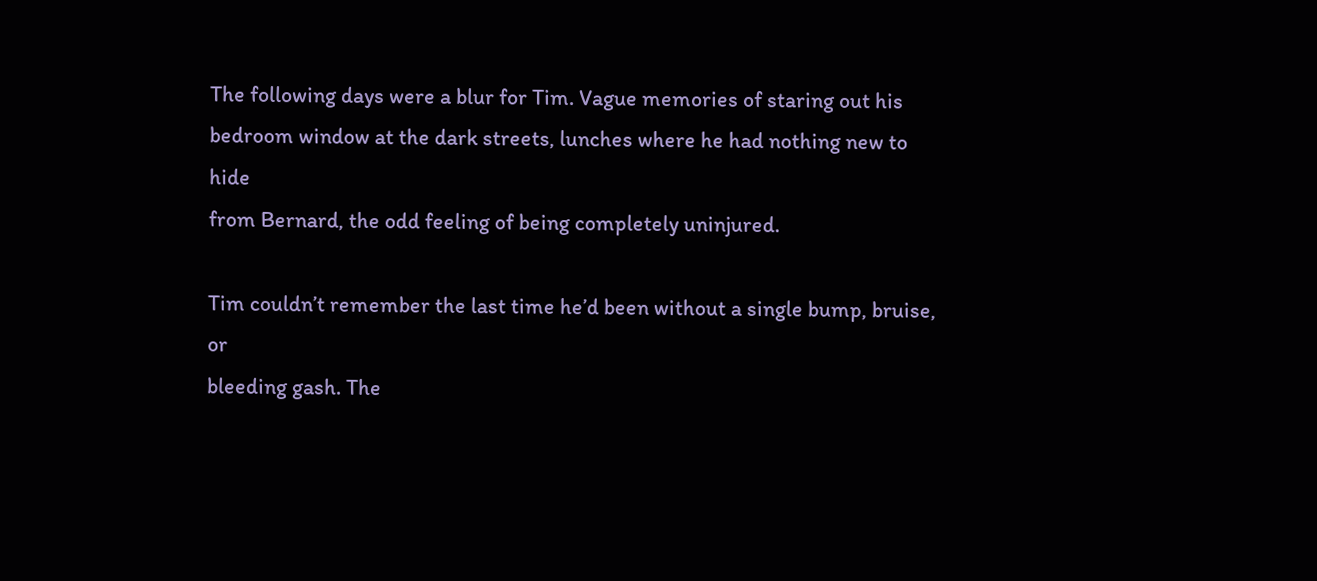The following days were a blur for Tim. Vague memories of staring out his
bedroom window at the dark streets, lunches where he had nothing new to hide
from Bernard, the odd feeling of being completely uninjured.

Tim couldn’t remember the last time he’d been without a single bump, bruise, or
bleeding gash. The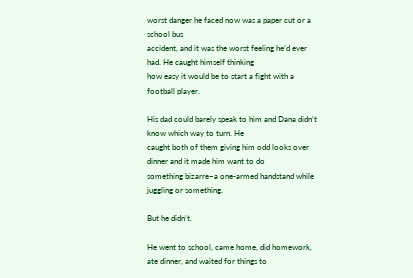worst danger he faced now was a paper cut or a school bus
accident, and it was the worst feeling he’d ever had. He caught himself thinking
how easy it would be to start a fight with a football player.

His dad could barely speak to him and Dana didn’t know which way to turn. He
caught both of them giving him odd looks over dinner and it made him want to do
something bizarre–a one-armed handstand while juggling or something.

But he didn’t.

He went to school, came home, did homework, ate dinner, and waited for things to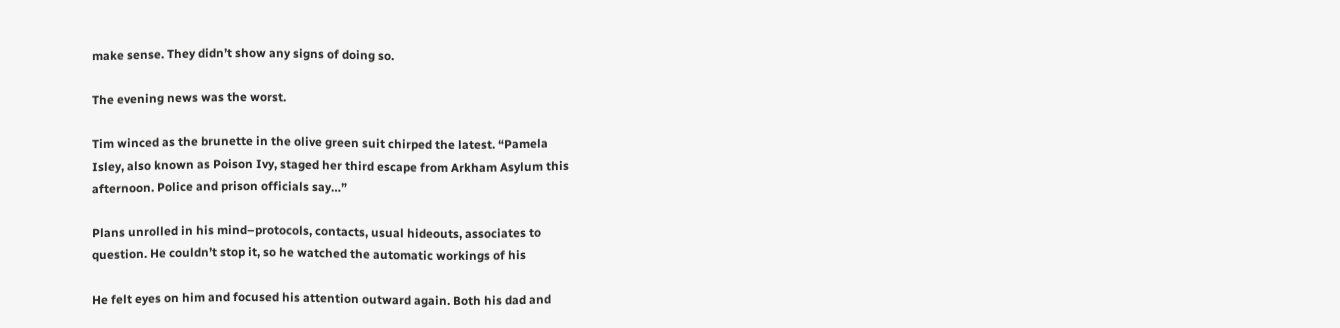make sense. They didn’t show any signs of doing so.

The evening news was the worst.

Tim winced as the brunette in the olive green suit chirped the latest. “Pamela
Isley, also known as Poison Ivy, staged her third escape from Arkham Asylum this
afternoon. Police and prison officials say…”

Plans unrolled in his mind–protocols, contacts, usual hideouts, associates to
question. He couldn’t stop it, so he watched the automatic workings of his

He felt eyes on him and focused his attention outward again. Both his dad and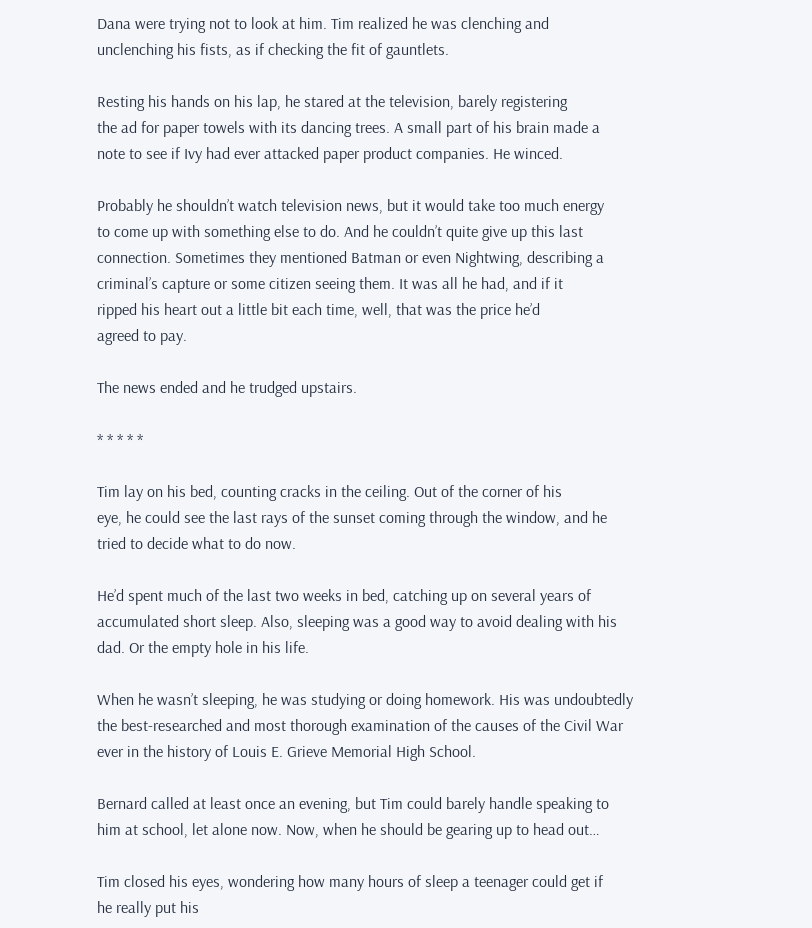Dana were trying not to look at him. Tim realized he was clenching and
unclenching his fists, as if checking the fit of gauntlets.

Resting his hands on his lap, he stared at the television, barely registering
the ad for paper towels with its dancing trees. A small part of his brain made a
note to see if Ivy had ever attacked paper product companies. He winced.

Probably he shouldn’t watch television news, but it would take too much energy
to come up with something else to do. And he couldn’t quite give up this last
connection. Sometimes they mentioned Batman or even Nightwing, describing a
criminal’s capture or some citizen seeing them. It was all he had, and if it
ripped his heart out a little bit each time, well, that was the price he’d
agreed to pay.

The news ended and he trudged upstairs.

* * * * *

Tim lay on his bed, counting cracks in the ceiling. Out of the corner of his
eye, he could see the last rays of the sunset coming through the window, and he
tried to decide what to do now.

He’d spent much of the last two weeks in bed, catching up on several years of
accumulated short sleep. Also, sleeping was a good way to avoid dealing with his
dad. Or the empty hole in his life.

When he wasn’t sleeping, he was studying or doing homework. His was undoubtedly
the best-researched and most thorough examination of the causes of the Civil War
ever in the history of Louis E. Grieve Memorial High School.

Bernard called at least once an evening, but Tim could barely handle speaking to
him at school, let alone now. Now, when he should be gearing up to head out…

Tim closed his eyes, wondering how many hours of sleep a teenager could get if
he really put his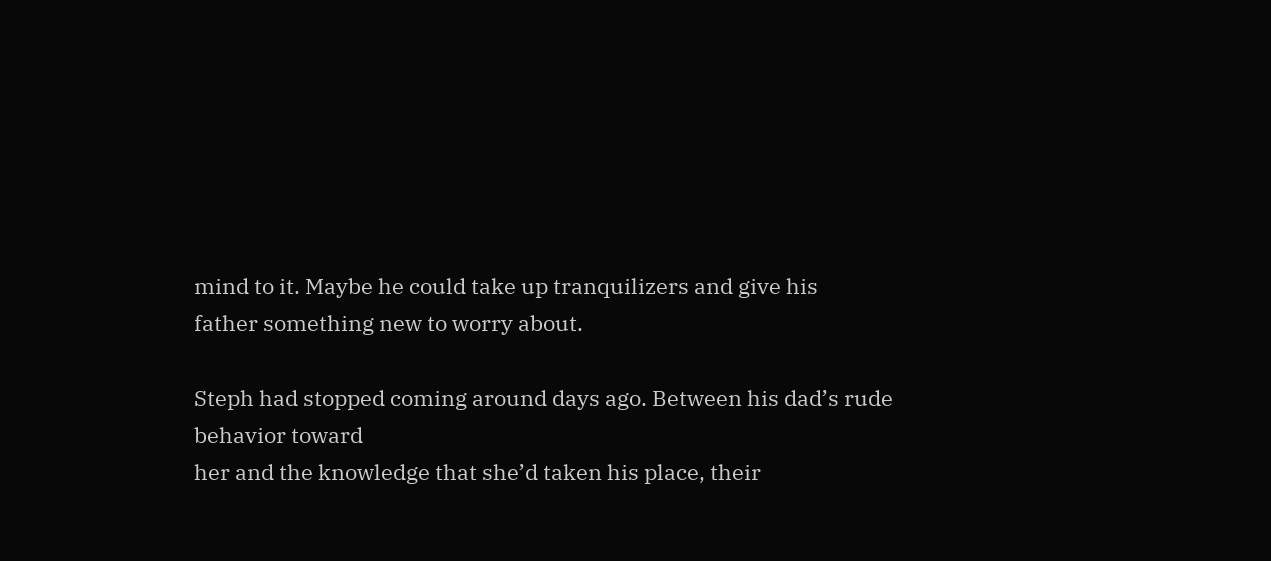mind to it. Maybe he could take up tranquilizers and give his
father something new to worry about.

Steph had stopped coming around days ago. Between his dad’s rude behavior toward
her and the knowledge that she’d taken his place, their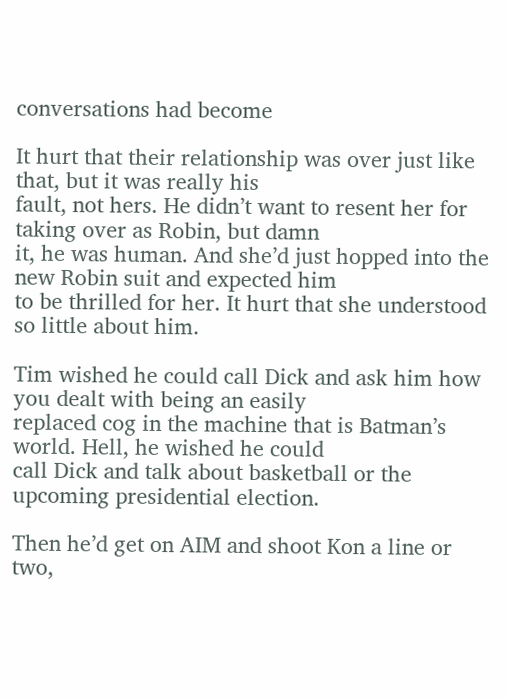conversations had become

It hurt that their relationship was over just like that, but it was really his
fault, not hers. He didn’t want to resent her for taking over as Robin, but damn
it, he was human. And she’d just hopped into the new Robin suit and expected him
to be thrilled for her. It hurt that she understood so little about him.

Tim wished he could call Dick and ask him how you dealt with being an easily
replaced cog in the machine that is Batman’s world. Hell, he wished he could
call Dick and talk about basketball or the upcoming presidential election.

Then he’d get on AIM and shoot Kon a line or two,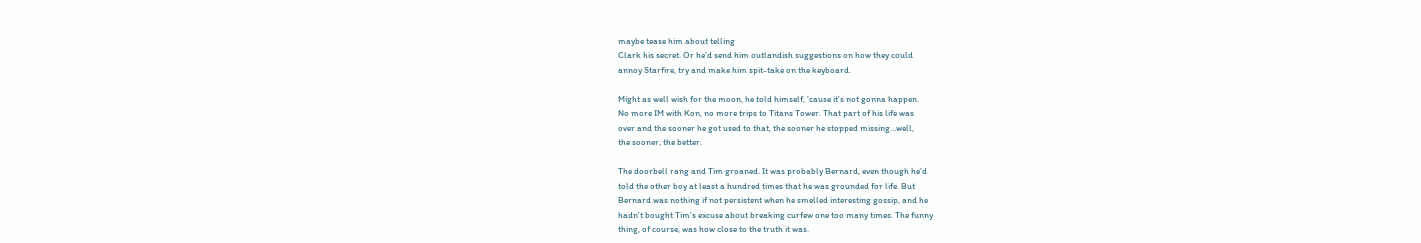maybe tease him about telling
Clark his secret. Or he’d send him outlandish suggestions on how they could
annoy Starfire, try and make him spit-take on the keyboard.

Might as well wish for the moon, he told himself, ’cause it’s not gonna happen.
No more IM with Kon, no more trips to Titans Tower. That part of his life was
over and the sooner he got used to that, the sooner he stopped missing…well,
the sooner, the better.

The doorbell rang and Tim groaned. It was probably Bernard, even though he’d
told the other boy at least a hundred times that he was grounded for life. But
Bernard was nothing if not persistent when he smelled interesting gossip, and he
hadn’t bought Tim’s excuse about breaking curfew one too many times. The funny
thing, of course, was how close to the truth it was.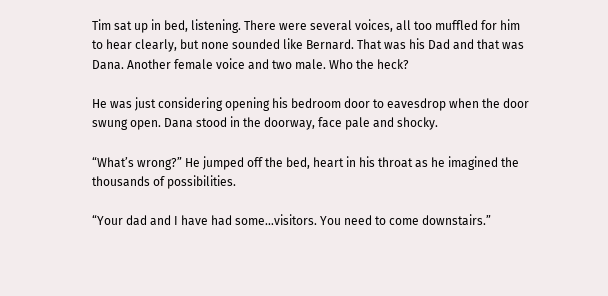Tim sat up in bed, listening. There were several voices, all too muffled for him
to hear clearly, but none sounded like Bernard. That was his Dad and that was
Dana. Another female voice and two male. Who the heck?

He was just considering opening his bedroom door to eavesdrop when the door
swung open. Dana stood in the doorway, face pale and shocky.

“What’s wrong?” He jumped off the bed, heart in his throat as he imagined the
thousands of possibilities.

“Your dad and I have had some…visitors. You need to come downstairs.”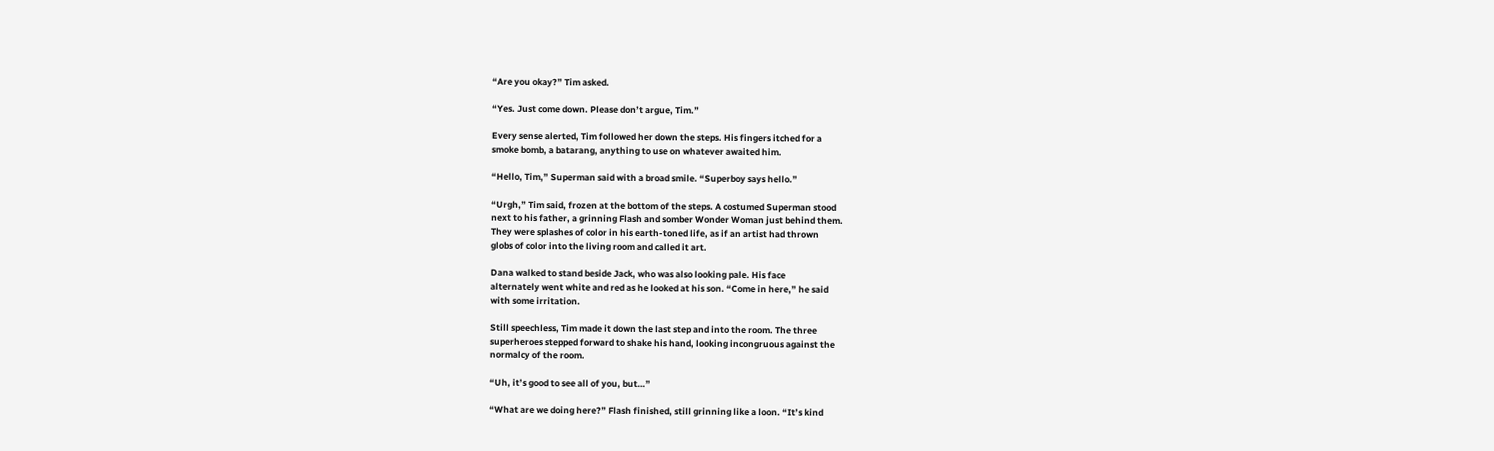“Are you okay?” Tim asked.

“Yes. Just come down. Please don’t argue, Tim.”

Every sense alerted, Tim followed her down the steps. His fingers itched for a
smoke bomb, a batarang, anything to use on whatever awaited him.

“Hello, Tim,” Superman said with a broad smile. “Superboy says hello.”

“Urgh,” Tim said, frozen at the bottom of the steps. A costumed Superman stood
next to his father, a grinning Flash and somber Wonder Woman just behind them.
They were splashes of color in his earth-toned life, as if an artist had thrown
globs of color into the living room and called it art.

Dana walked to stand beside Jack, who was also looking pale. His face
alternately went white and red as he looked at his son. “Come in here,” he said
with some irritation.

Still speechless, Tim made it down the last step and into the room. The three
superheroes stepped forward to shake his hand, looking incongruous against the
normalcy of the room.

“Uh, it’s good to see all of you, but…”

“What are we doing here?” Flash finished, still grinning like a loon. “It’s kind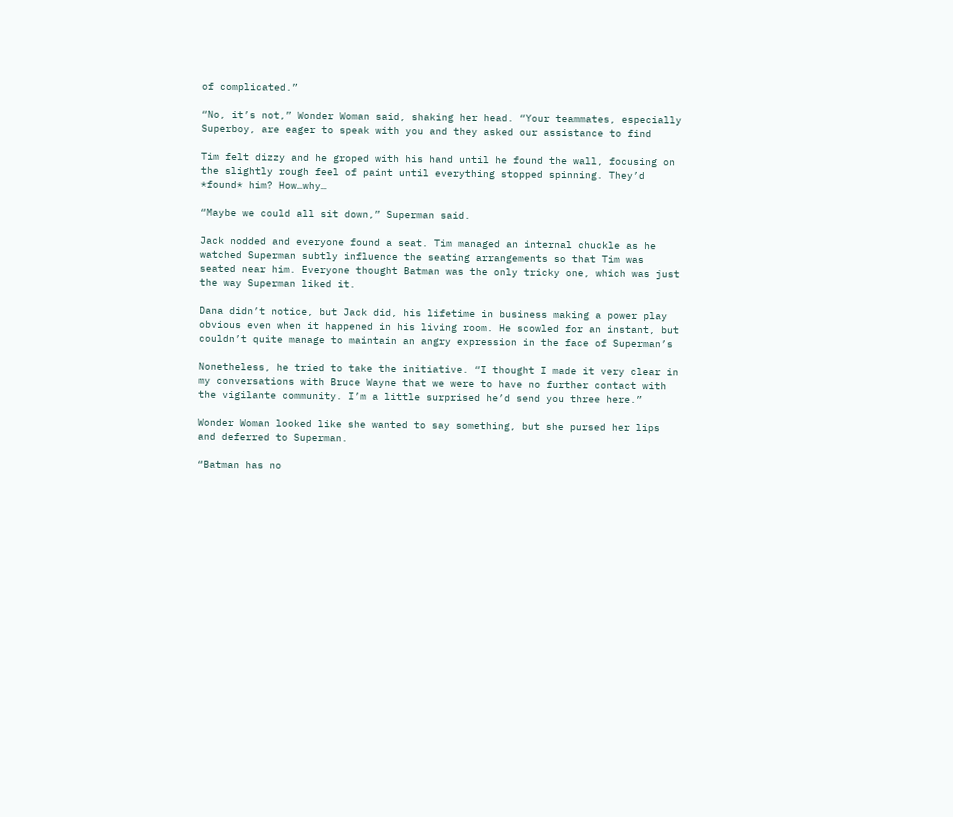of complicated.”

“No, it’s not,” Wonder Woman said, shaking her head. “Your teammates, especially
Superboy, are eager to speak with you and they asked our assistance to find

Tim felt dizzy and he groped with his hand until he found the wall, focusing on
the slightly rough feel of paint until everything stopped spinning. They’d
*found* him? How…why…

“Maybe we could all sit down,” Superman said.

Jack nodded and everyone found a seat. Tim managed an internal chuckle as he
watched Superman subtly influence the seating arrangements so that Tim was
seated near him. Everyone thought Batman was the only tricky one, which was just
the way Superman liked it.

Dana didn’t notice, but Jack did, his lifetime in business making a power play
obvious even when it happened in his living room. He scowled for an instant, but
couldn’t quite manage to maintain an angry expression in the face of Superman’s

Nonetheless, he tried to take the initiative. “I thought I made it very clear in
my conversations with Bruce Wayne that we were to have no further contact with
the vigilante community. I’m a little surprised he’d send you three here.”

Wonder Woman looked like she wanted to say something, but she pursed her lips
and deferred to Superman.

“Batman has no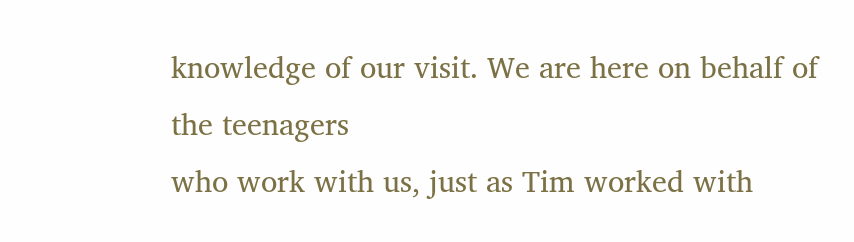knowledge of our visit. We are here on behalf of the teenagers
who work with us, just as Tim worked with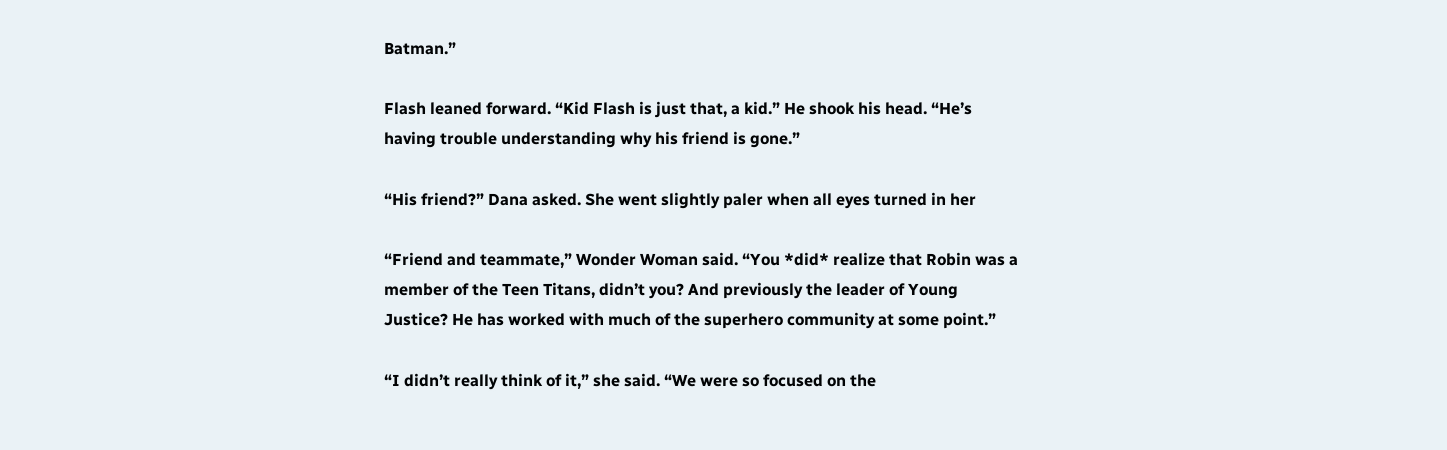Batman.”

Flash leaned forward. “Kid Flash is just that, a kid.” He shook his head. “He’s
having trouble understanding why his friend is gone.”

“His friend?” Dana asked. She went slightly paler when all eyes turned in her

“Friend and teammate,” Wonder Woman said. “You *did* realize that Robin was a
member of the Teen Titans, didn’t you? And previously the leader of Young
Justice? He has worked with much of the superhero community at some point.”

“I didn’t really think of it,” she said. “We were so focused on the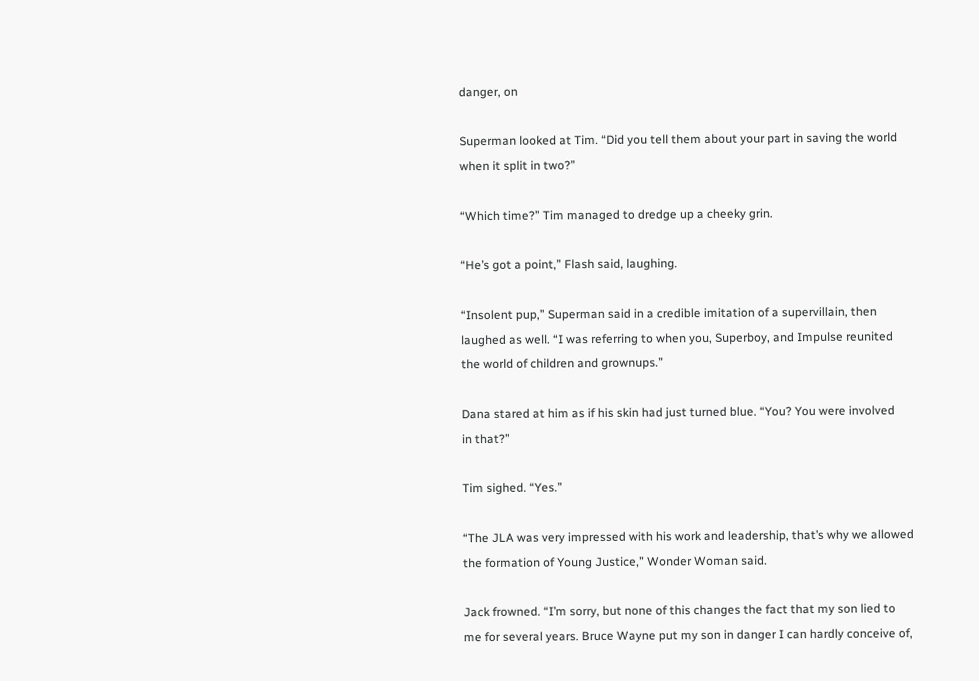danger, on

Superman looked at Tim. “Did you tell them about your part in saving the world
when it split in two?”

“Which time?” Tim managed to dredge up a cheeky grin.

“He’s got a point,” Flash said, laughing.

“Insolent pup,” Superman said in a credible imitation of a supervillain, then
laughed as well. “I was referring to when you, Superboy, and Impulse reunited
the world of children and grownups.”

Dana stared at him as if his skin had just turned blue. “You? You were involved
in that?”

Tim sighed. “Yes.”

“The JLA was very impressed with his work and leadership, that’s why we allowed
the formation of Young Justice,” Wonder Woman said.

Jack frowned. “I’m sorry, but none of this changes the fact that my son lied to
me for several years. Bruce Wayne put my son in danger I can hardly conceive of,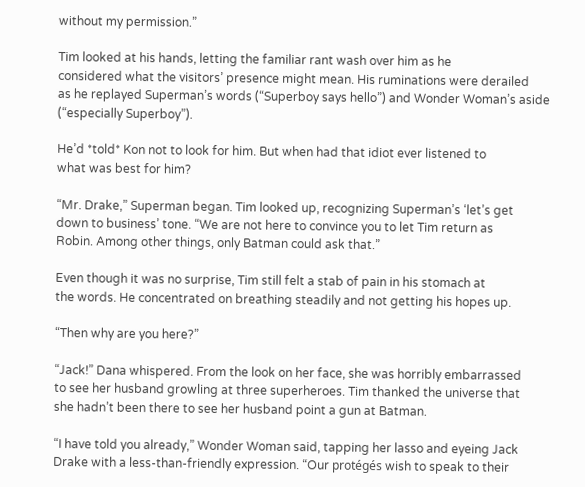without my permission.”

Tim looked at his hands, letting the familiar rant wash over him as he
considered what the visitors’ presence might mean. His ruminations were derailed
as he replayed Superman’s words (“Superboy says hello”) and Wonder Woman’s aside
(“especially Superboy”).

He’d *told* Kon not to look for him. But when had that idiot ever listened to
what was best for him?

“Mr. Drake,” Superman began. Tim looked up, recognizing Superman’s ‘let’s get
down to business’ tone. “We are not here to convince you to let Tim return as
Robin. Among other things, only Batman could ask that.”

Even though it was no surprise, Tim still felt a stab of pain in his stomach at
the words. He concentrated on breathing steadily and not getting his hopes up.

“Then why are you here?”

“Jack!” Dana whispered. From the look on her face, she was horribly embarrassed
to see her husband growling at three superheroes. Tim thanked the universe that
she hadn’t been there to see her husband point a gun at Batman.

“I have told you already,” Wonder Woman said, tapping her lasso and eyeing Jack
Drake with a less-than-friendly expression. “Our protégés wish to speak to their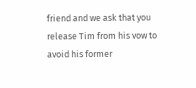friend and we ask that you release Tim from his vow to avoid his former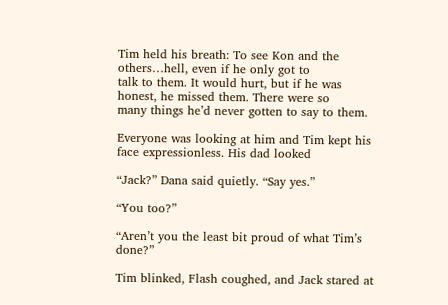Tim held his breath: To see Kon and the others…hell, even if he only got to
talk to them. It would hurt, but if he was honest, he missed them. There were so
many things he’d never gotten to say to them.

Everyone was looking at him and Tim kept his face expressionless. His dad looked

“Jack?” Dana said quietly. “Say yes.”

“You too?”

“Aren’t you the least bit proud of what Tim’s done?”

Tim blinked, Flash coughed, and Jack stared at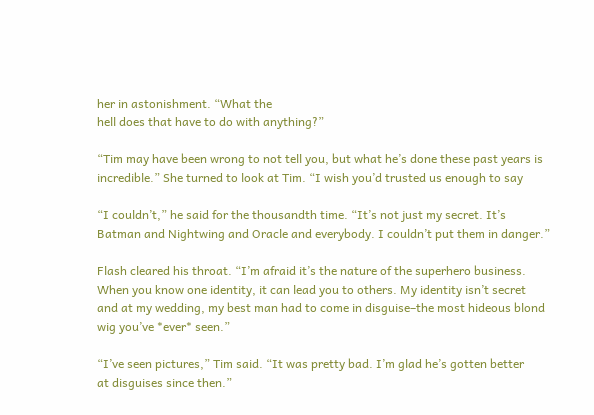her in astonishment. “What the
hell does that have to do with anything?”

“Tim may have been wrong to not tell you, but what he’s done these past years is
incredible.” She turned to look at Tim. “I wish you’d trusted us enough to say

“I couldn’t,” he said for the thousandth time. “It’s not just my secret. It’s
Batman and Nightwing and Oracle and everybody. I couldn’t put them in danger.”

Flash cleared his throat. “I’m afraid it’s the nature of the superhero business.
When you know one identity, it can lead you to others. My identity isn’t secret
and at my wedding, my best man had to come in disguise–the most hideous blond
wig you’ve *ever* seen.”

“I’ve seen pictures,” Tim said. “It was pretty bad. I’m glad he’s gotten better
at disguises since then.”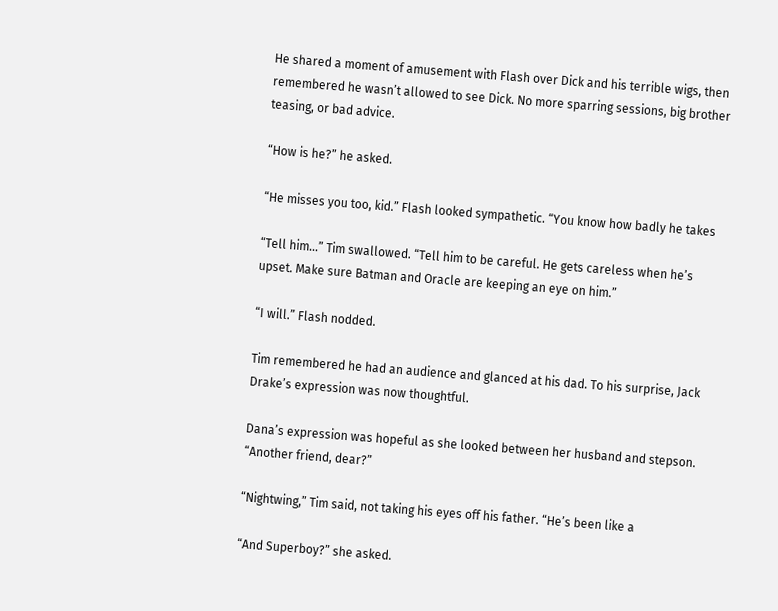He shared a moment of amusement with Flash over Dick and his terrible wigs, then
remembered he wasn’t allowed to see Dick. No more sparring sessions, big brother
teasing, or bad advice.

“How is he?” he asked.

“He misses you too, kid.” Flash looked sympathetic. “You know how badly he takes

“Tell him…” Tim swallowed. “Tell him to be careful. He gets careless when he’s
upset. Make sure Batman and Oracle are keeping an eye on him.”

“I will.” Flash nodded.

Tim remembered he had an audience and glanced at his dad. To his surprise, Jack
Drake’s expression was now thoughtful.

Dana’s expression was hopeful as she looked between her husband and stepson.
“Another friend, dear?”

“Nightwing,” Tim said, not taking his eyes off his father. “He’s been like a

“And Superboy?” she asked.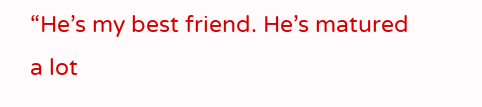“He’s my best friend. He’s matured a lot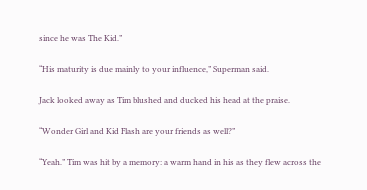since he was The Kid.”

“His maturity is due mainly to your influence,” Superman said.

Jack looked away as Tim blushed and ducked his head at the praise.

“Wonder Girl and Kid Flash are your friends as well?”

“Yeah.” Tim was hit by a memory: a warm hand in his as they flew across the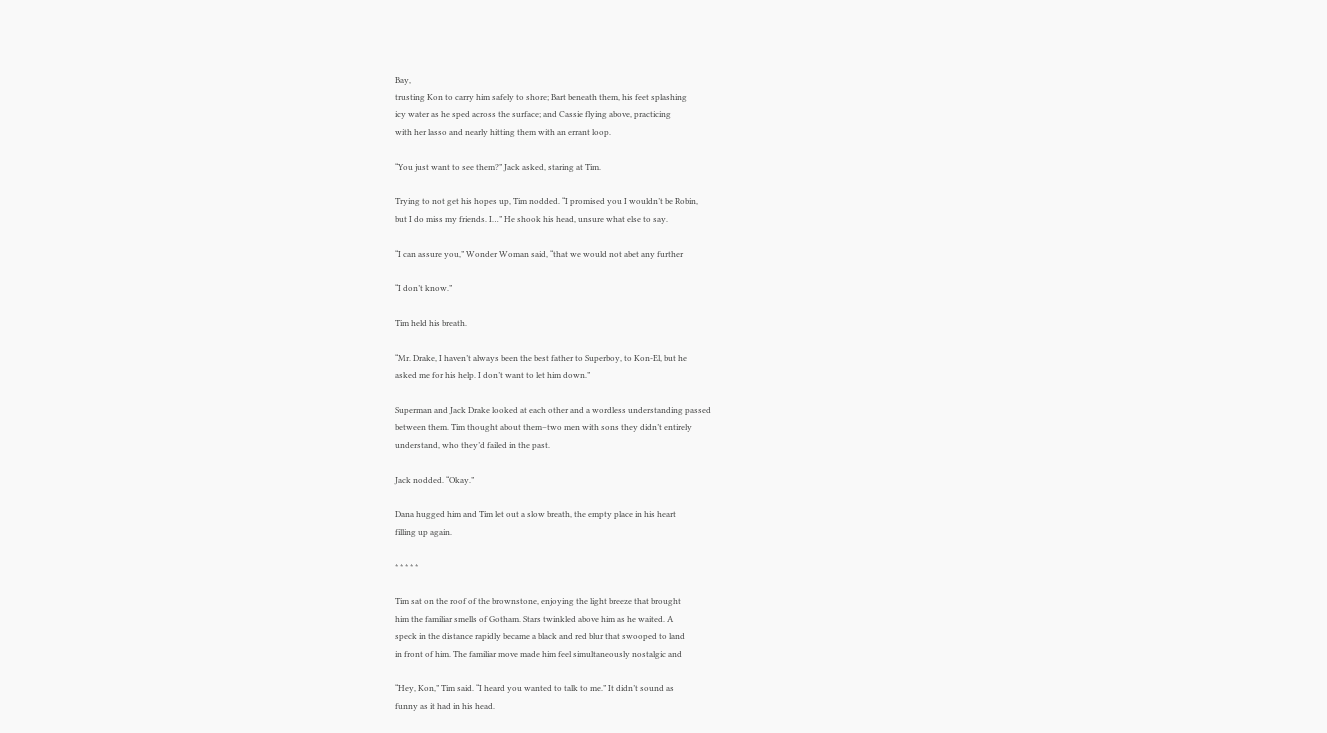Bay,
trusting Kon to carry him safely to shore; Bart beneath them, his feet splashing
icy water as he sped across the surface; and Cassie flying above, practicing
with her lasso and nearly hitting them with an errant loop.

“You just want to see them?” Jack asked, staring at Tim.

Trying to not get his hopes up, Tim nodded. “I promised you I wouldn’t be Robin,
but I do miss my friends. I…” He shook his head, unsure what else to say.

“I can assure you,” Wonder Woman said, “that we would not abet any further

“I don’t know.”

Tim held his breath.

“Mr. Drake, I haven’t always been the best father to Superboy, to Kon-El, but he
asked me for his help. I don’t want to let him down.”

Superman and Jack Drake looked at each other and a wordless understanding passed
between them. Tim thought about them–two men with sons they didn’t entirely
understand, who they’d failed in the past.

Jack nodded. “Okay.”

Dana hugged him and Tim let out a slow breath, the empty place in his heart
filling up again.

* * * * *

Tim sat on the roof of the brownstone, enjoying the light breeze that brought
him the familiar smells of Gotham. Stars twinkled above him as he waited. A
speck in the distance rapidly became a black and red blur that swooped to land
in front of him. The familiar move made him feel simultaneously nostalgic and

“Hey, Kon,” Tim said. “I heard you wanted to talk to me.” It didn’t sound as
funny as it had in his head.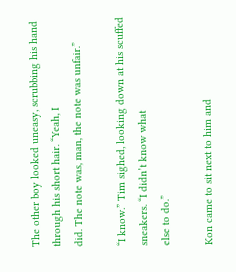The other boy looked uneasy, scrubbing his hand through his short hair. “Yeah, I
did. The note was, man, the note was unfair.”

“I know.” Tim sighed, looking down at his scuffed sneakers. “I didn’t know what
else to do.”

Kon came to sit next to him and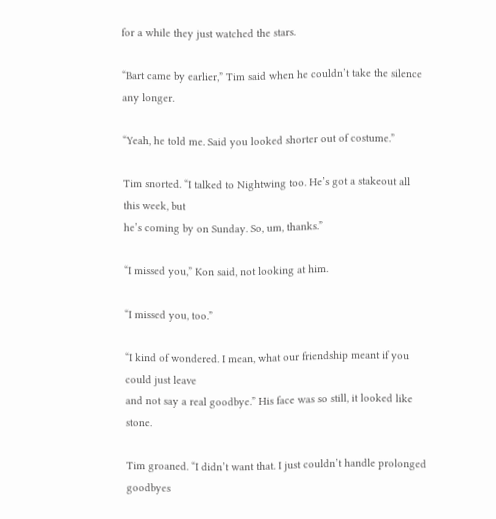for a while they just watched the stars.

“Bart came by earlier,” Tim said when he couldn’t take the silence any longer.

“Yeah, he told me. Said you looked shorter out of costume.”

Tim snorted. “I talked to Nightwing too. He’s got a stakeout all this week, but
he’s coming by on Sunday. So, um, thanks.”

“I missed you,” Kon said, not looking at him.

“I missed you, too.”

“I kind of wondered. I mean, what our friendship meant if you could just leave
and not say a real goodbye.” His face was so still, it looked like stone.

Tim groaned. “I didn’t want that. I just couldn’t handle prolonged goodbyes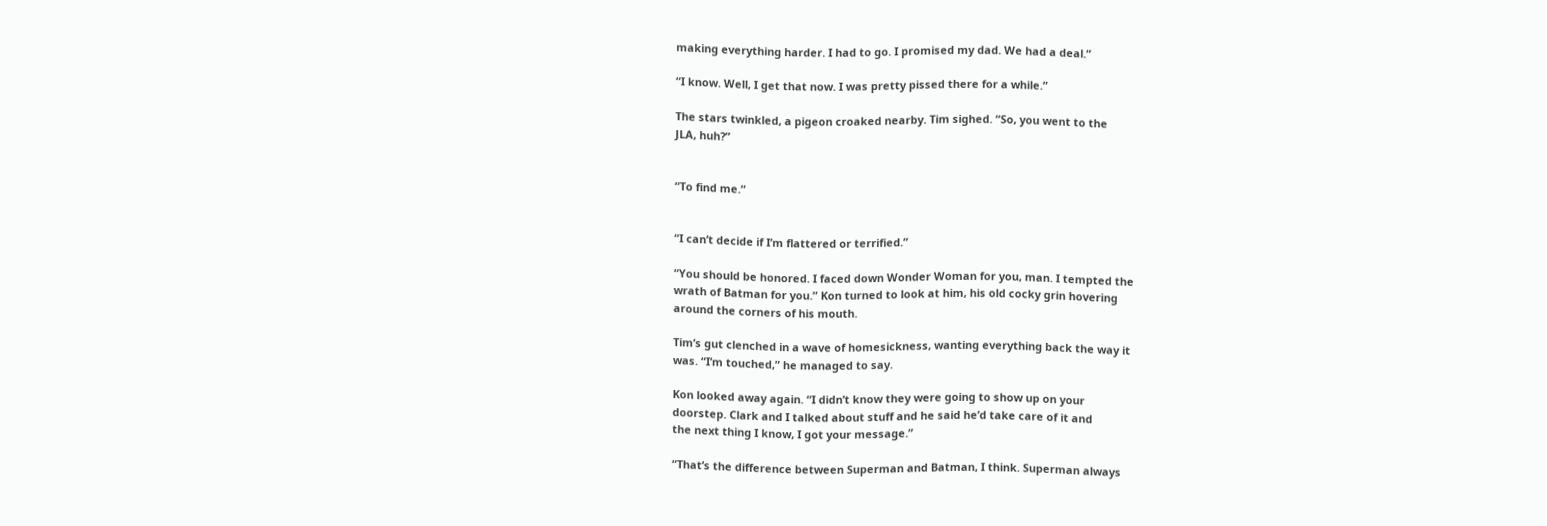making everything harder. I had to go. I promised my dad. We had a deal.”

“I know. Well, I get that now. I was pretty pissed there for a while.”

The stars twinkled, a pigeon croaked nearby. Tim sighed. “So, you went to the
JLA, huh?”


“To find me.”


“I can’t decide if I’m flattered or terrified.”

“You should be honored. I faced down Wonder Woman for you, man. I tempted the
wrath of Batman for you.” Kon turned to look at him, his old cocky grin hovering
around the corners of his mouth.

Tim’s gut clenched in a wave of homesickness, wanting everything back the way it
was. “I’m touched,” he managed to say.

Kon looked away again. “I didn’t know they were going to show up on your
doorstep. Clark and I talked about stuff and he said he’d take care of it and
the next thing I know, I got your message.”

“That’s the difference between Superman and Batman, I think. Superman always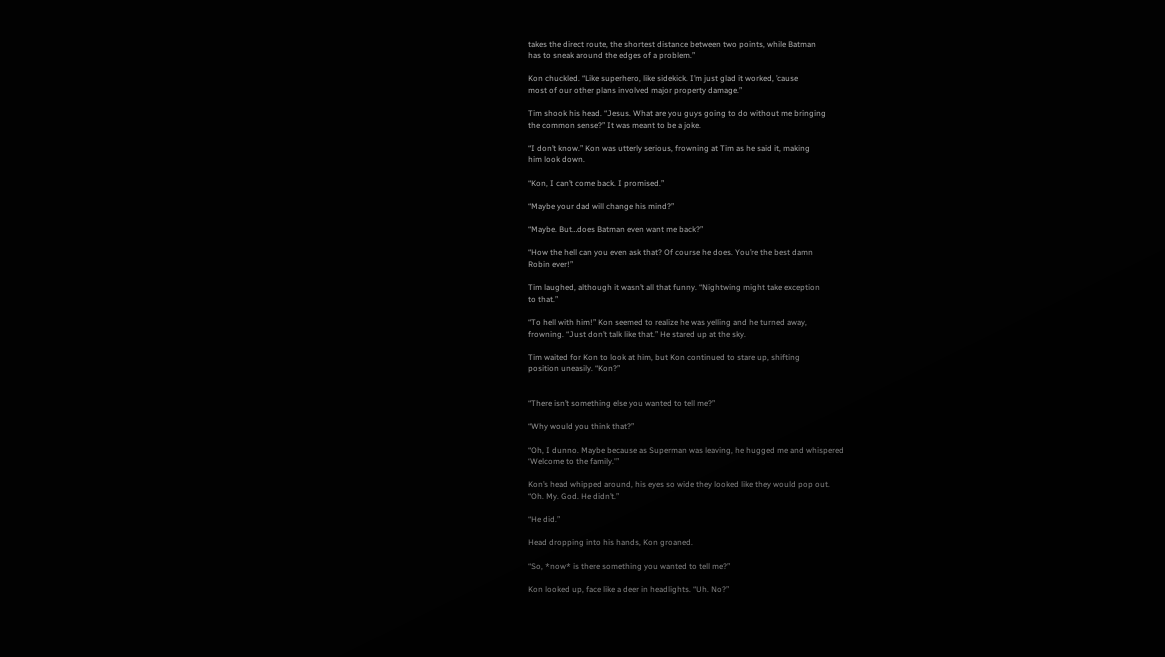takes the direct route, the shortest distance between two points, while Batman
has to sneak around the edges of a problem.”

Kon chuckled. “Like superhero, like sidekick. I’m just glad it worked, ’cause
most of our other plans involved major property damage.”

Tim shook his head. “Jesus. What are you guys going to do without me bringing
the common sense?” It was meant to be a joke.

“I don’t know.” Kon was utterly serious, frowning at Tim as he said it, making
him look down.

“Kon, I can’t come back. I promised.”

“Maybe your dad will change his mind?”

“Maybe. But…does Batman even want me back?”

“How the hell can you even ask that? Of course he does. You’re the best damn
Robin ever!”

Tim laughed, although it wasn’t all that funny. “Nightwing might take exception
to that.”

“To hell with him!” Kon seemed to realize he was yelling and he turned away,
frowning. “Just don’t talk like that.” He stared up at the sky.

Tim waited for Kon to look at him, but Kon continued to stare up, shifting
position uneasily. “Kon?”


“There isn’t something else you wanted to tell me?”

“Why would you think that?”

“Oh, I dunno. Maybe because as Superman was leaving, he hugged me and whispered
‘Welcome to the family.'”

Kon’s head whipped around, his eyes so wide they looked like they would pop out.
“Oh. My. God. He didn’t.”

“He did.”

Head dropping into his hands, Kon groaned.

“So, *now* is there something you wanted to tell me?”

Kon looked up, face like a deer in headlights. “Uh. No?”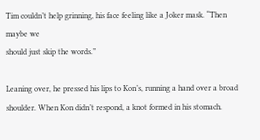Tim couldn’t help grinning, his face feeling like a Joker mask. “Then maybe we
should just skip the words.”

Leaning over, he pressed his lips to Kon’s, running a hand over a broad
shoulder. When Kon didn’t respond, a knot formed in his stomach.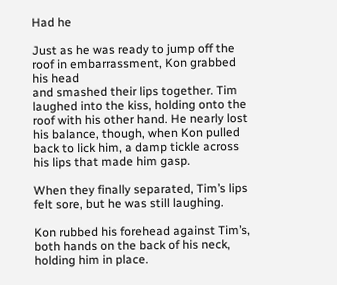Had he

Just as he was ready to jump off the roof in embarrassment, Kon grabbed his head
and smashed their lips together. Tim laughed into the kiss, holding onto the
roof with his other hand. He nearly lost his balance, though, when Kon pulled
back to lick him, a damp tickle across his lips that made him gasp.

When they finally separated, Tim’s lips felt sore, but he was still laughing.

Kon rubbed his forehead against Tim’s, both hands on the back of his neck,
holding him in place.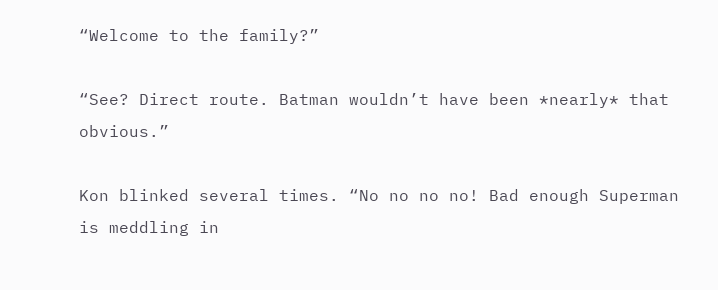“Welcome to the family?”

“See? Direct route. Batman wouldn’t have been *nearly* that obvious.”

Kon blinked several times. “No no no no! Bad enough Superman is meddling in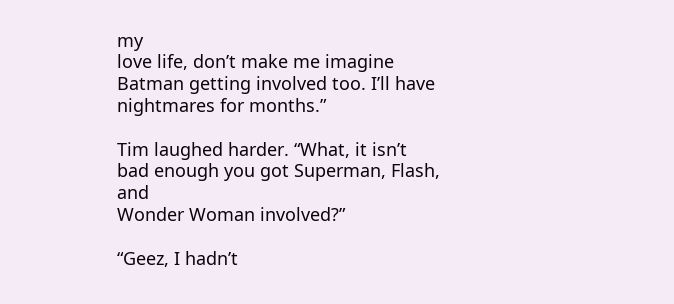my
love life, don’t make me imagine Batman getting involved too. I’ll have
nightmares for months.”

Tim laughed harder. “What, it isn’t bad enough you got Superman, Flash, and
Wonder Woman involved?”

“Geez, I hadn’t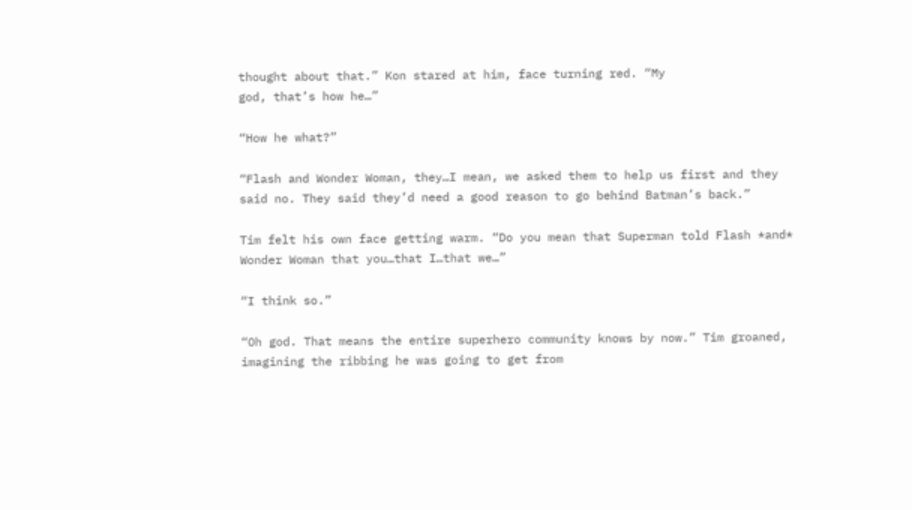thought about that.” Kon stared at him, face turning red. “My
god, that’s how he…”

“How he what?”

“Flash and Wonder Woman, they…I mean, we asked them to help us first and they
said no. They said they’d need a good reason to go behind Batman’s back.”

Tim felt his own face getting warm. “Do you mean that Superman told Flash *and*
Wonder Woman that you…that I…that we…”

“I think so.”

“Oh god. That means the entire superhero community knows by now.” Tim groaned,
imagining the ribbing he was going to get from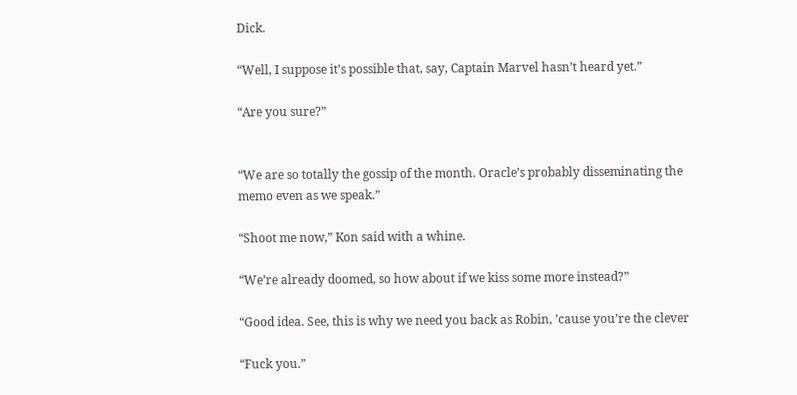Dick.

“Well, I suppose it’s possible that, say, Captain Marvel hasn’t heard yet.”

“Are you sure?”


“We are so totally the gossip of the month. Oracle’s probably disseminating the
memo even as we speak.”

“Shoot me now,” Kon said with a whine.

“We’re already doomed, so how about if we kiss some more instead?”

“Good idea. See, this is why we need you back as Robin, ’cause you’re the clever

“Fuck you.”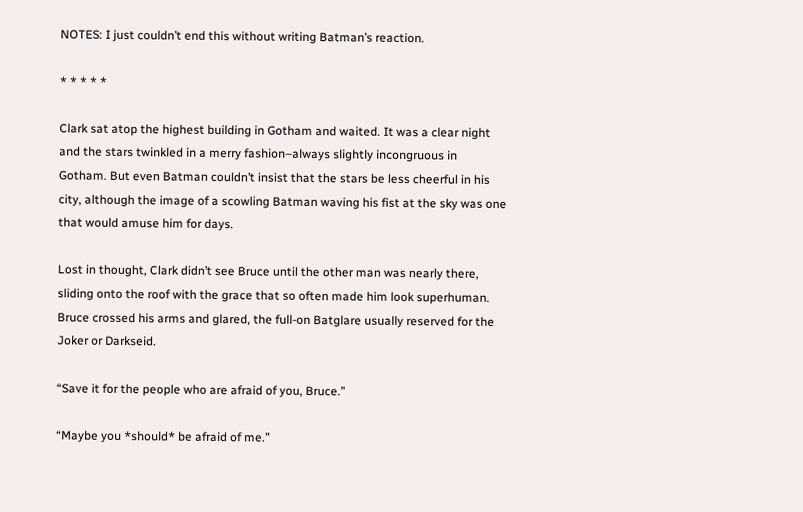NOTES: I just couldn’t end this without writing Batman’s reaction.

* * * * *

Clark sat atop the highest building in Gotham and waited. It was a clear night
and the stars twinkled in a merry fashion–always slightly incongruous in
Gotham. But even Batman couldn’t insist that the stars be less cheerful in his
city, although the image of a scowling Batman waving his fist at the sky was one
that would amuse him for days.

Lost in thought, Clark didn’t see Bruce until the other man was nearly there,
sliding onto the roof with the grace that so often made him look superhuman.
Bruce crossed his arms and glared, the full-on Batglare usually reserved for the
Joker or Darkseid.

“Save it for the people who are afraid of you, Bruce.”

“Maybe you *should* be afraid of me.”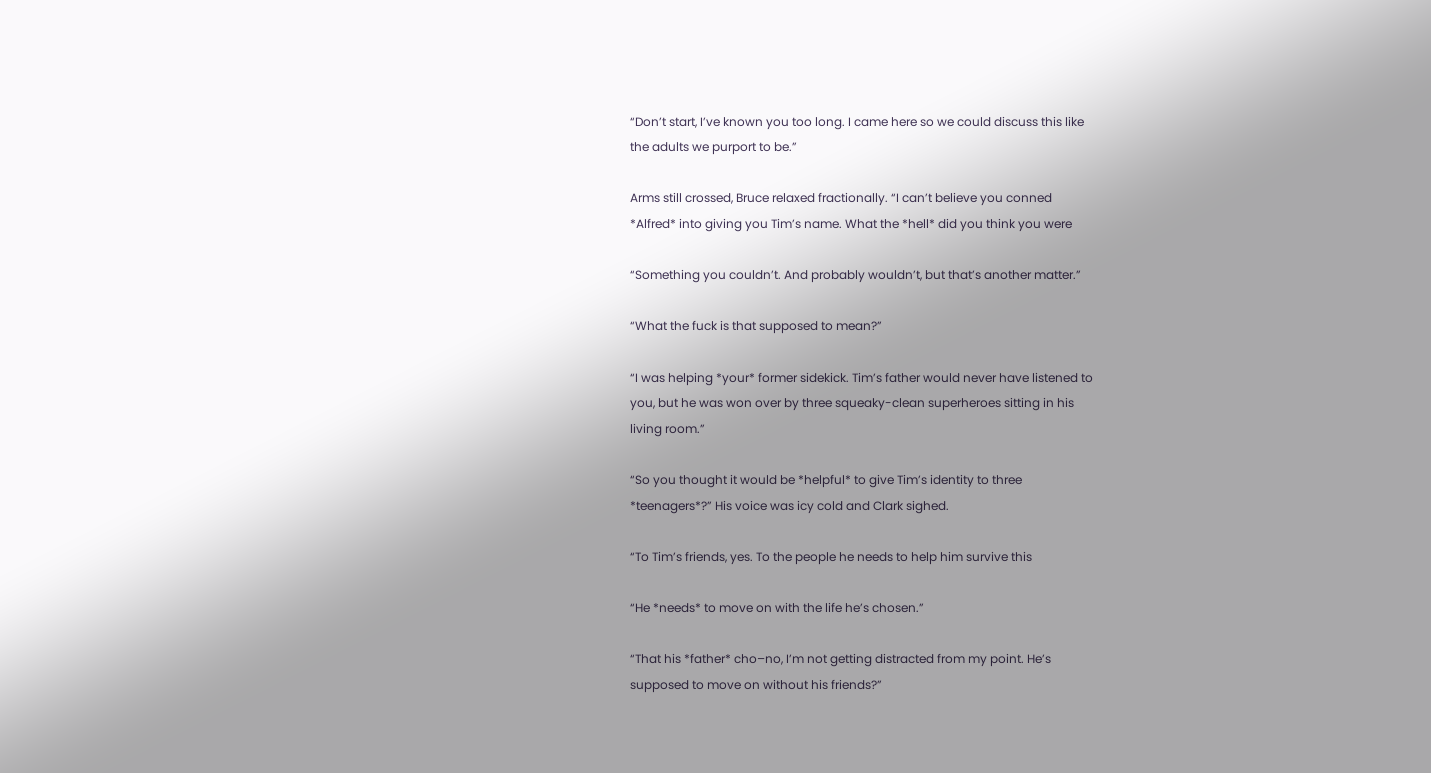“Don’t start, I’ve known you too long. I came here so we could discuss this like
the adults we purport to be.”

Arms still crossed, Bruce relaxed fractionally. “I can’t believe you conned
*Alfred* into giving you Tim’s name. What the *hell* did you think you were

“Something you couldn’t. And probably wouldn’t, but that’s another matter.”

“What the fuck is that supposed to mean?”

“I was helping *your* former sidekick. Tim’s father would never have listened to
you, but he was won over by three squeaky-clean superheroes sitting in his
living room.”

“So you thought it would be *helpful* to give Tim’s identity to three
*teenagers*?” His voice was icy cold and Clark sighed.

“To Tim’s friends, yes. To the people he needs to help him survive this

“He *needs* to move on with the life he’s chosen.”

“That his *father* cho–no, I’m not getting distracted from my point. He’s
supposed to move on without his friends?”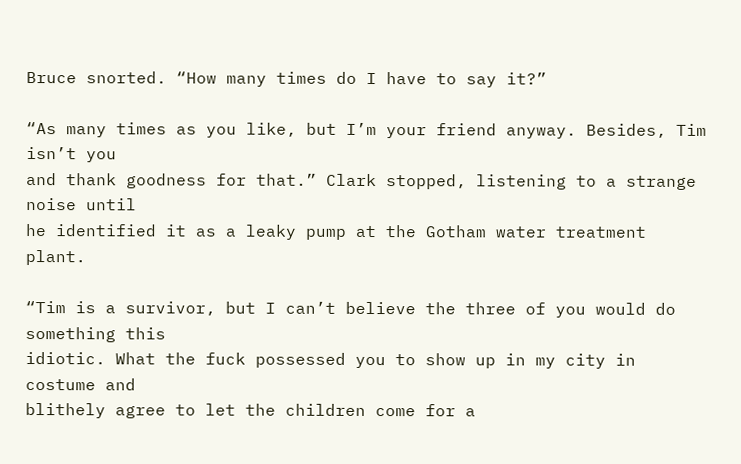Bruce snorted. “How many times do I have to say it?”

“As many times as you like, but I’m your friend anyway. Besides, Tim isn’t you
and thank goodness for that.” Clark stopped, listening to a strange noise until
he identified it as a leaky pump at the Gotham water treatment plant.

“Tim is a survivor, but I can’t believe the three of you would do something this
idiotic. What the fuck possessed you to show up in my city in costume and
blithely agree to let the children come for a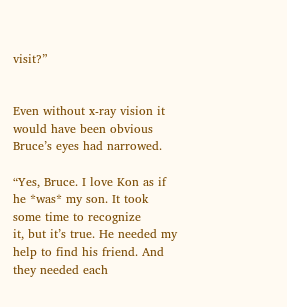visit?”


Even without x-ray vision it would have been obvious Bruce’s eyes had narrowed.

“Yes, Bruce. I love Kon as if he *was* my son. It took some time to recognize
it, but it’s true. He needed my help to find his friend. And they needed each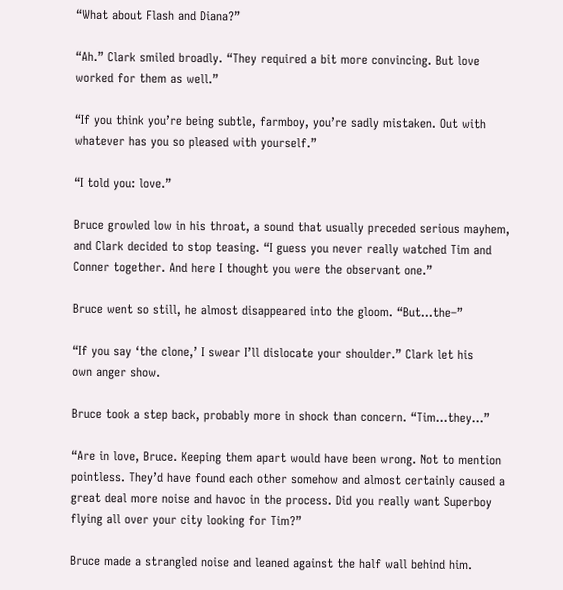“What about Flash and Diana?”

“Ah.” Clark smiled broadly. “They required a bit more convincing. But love
worked for them as well.”

“If you think you’re being subtle, farmboy, you’re sadly mistaken. Out with
whatever has you so pleased with yourself.”

“I told you: love.”

Bruce growled low in his throat, a sound that usually preceded serious mayhem,
and Clark decided to stop teasing. “I guess you never really watched Tim and
Conner together. And here I thought you were the observant one.”

Bruce went so still, he almost disappeared into the gloom. “But…the–”

“If you say ‘the clone,’ I swear I’ll dislocate your shoulder.” Clark let his
own anger show.

Bruce took a step back, probably more in shock than concern. “Tim…they…”

“Are in love, Bruce. Keeping them apart would have been wrong. Not to mention
pointless. They’d have found each other somehow and almost certainly caused a
great deal more noise and havoc in the process. Did you really want Superboy
flying all over your city looking for Tim?”

Bruce made a strangled noise and leaned against the half wall behind him.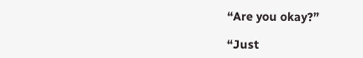“Are you okay?”

“Just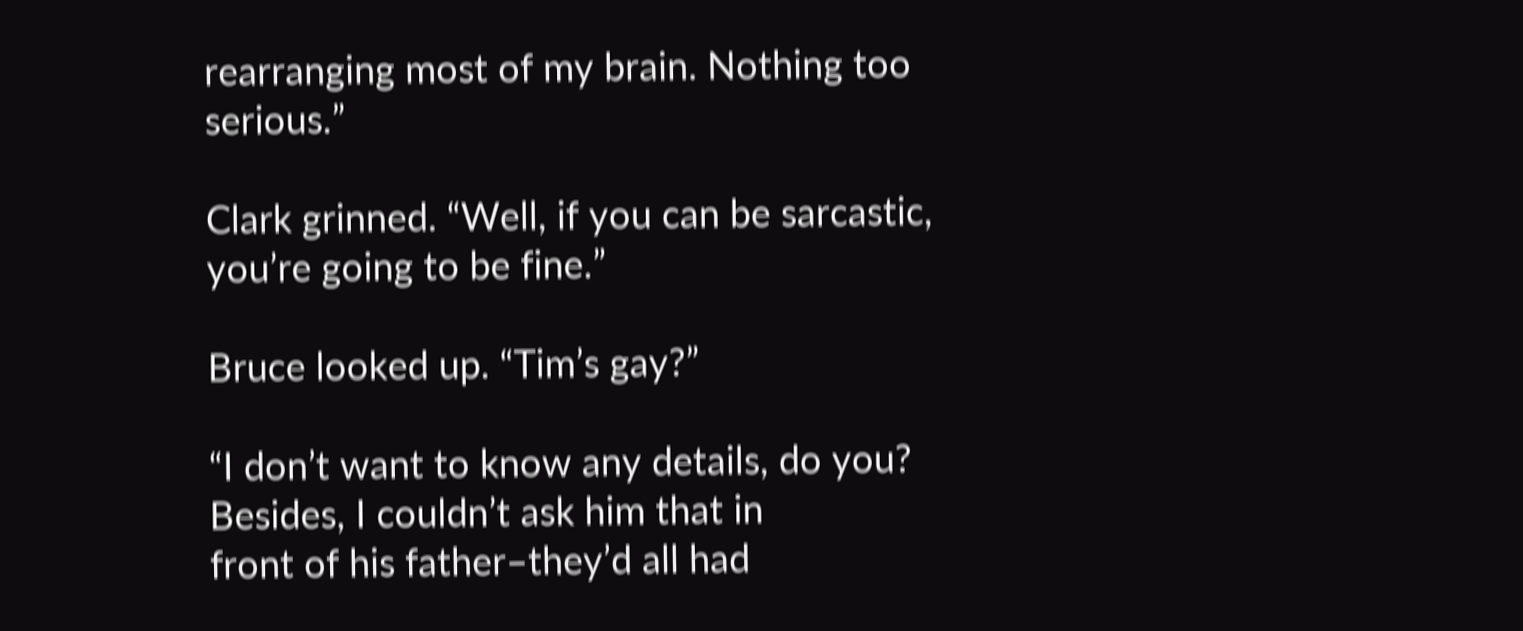rearranging most of my brain. Nothing too serious.”

Clark grinned. “Well, if you can be sarcastic, you’re going to be fine.”

Bruce looked up. “Tim’s gay?”

“I don’t want to know any details, do you? Besides, I couldn’t ask him that in
front of his father–they’d all had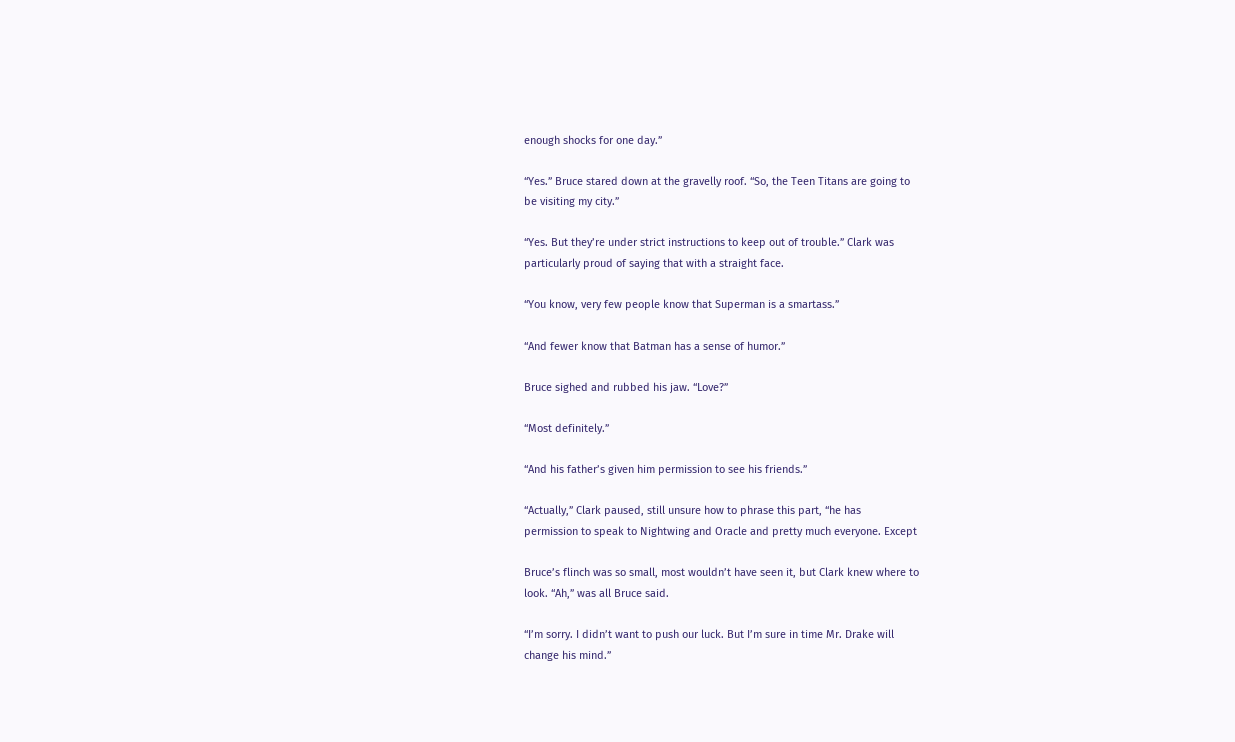enough shocks for one day.”

“Yes.” Bruce stared down at the gravelly roof. “So, the Teen Titans are going to
be visiting my city.”

“Yes. But they’re under strict instructions to keep out of trouble.” Clark was
particularly proud of saying that with a straight face.

“You know, very few people know that Superman is a smartass.”

“And fewer know that Batman has a sense of humor.”

Bruce sighed and rubbed his jaw. “Love?”

“Most definitely.”

“And his father’s given him permission to see his friends.”

“Actually,” Clark paused, still unsure how to phrase this part, “he has
permission to speak to Nightwing and Oracle and pretty much everyone. Except

Bruce’s flinch was so small, most wouldn’t have seen it, but Clark knew where to
look. “Ah,” was all Bruce said.

“I’m sorry. I didn’t want to push our luck. But I’m sure in time Mr. Drake will
change his mind.”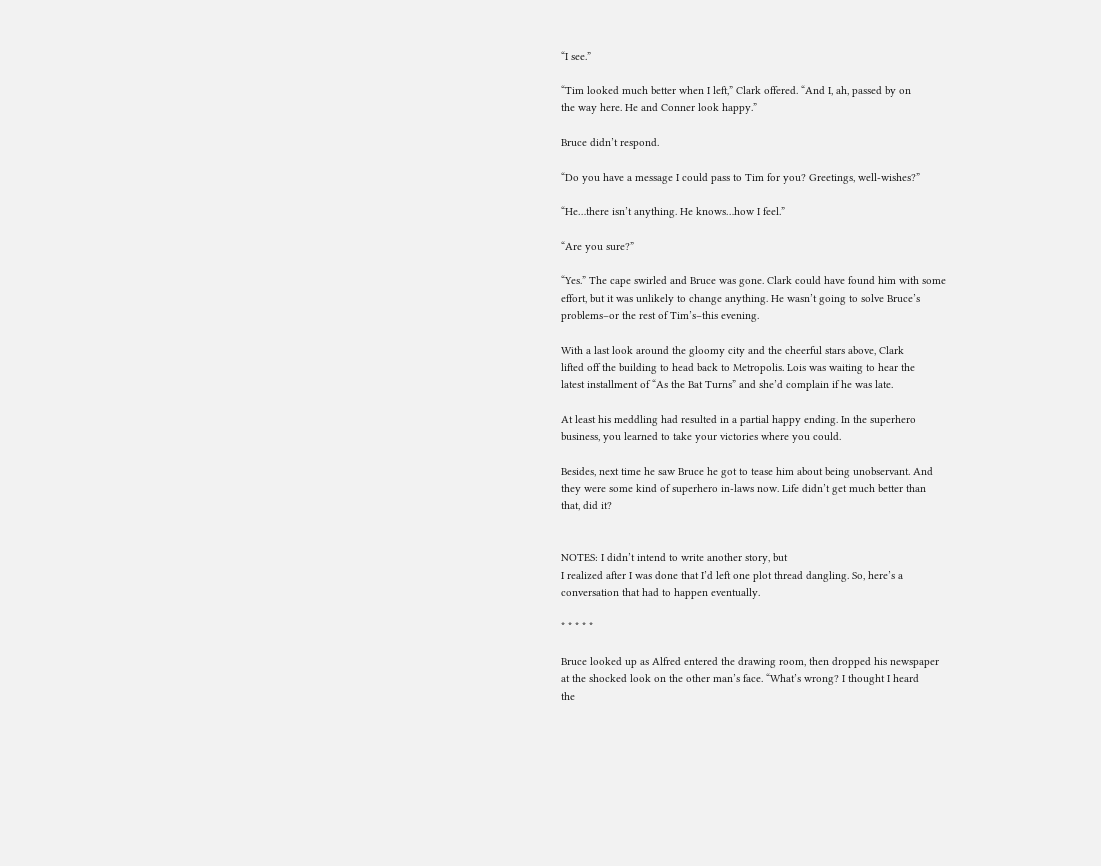“I see.”

“Tim looked much better when I left,” Clark offered. “And I, ah, passed by on
the way here. He and Conner look happy.”

Bruce didn’t respond.

“Do you have a message I could pass to Tim for you? Greetings, well-wishes?”

“He…there isn’t anything. He knows…how I feel.”

“Are you sure?”

“Yes.” The cape swirled and Bruce was gone. Clark could have found him with some
effort, but it was unlikely to change anything. He wasn’t going to solve Bruce’s
problems–or the rest of Tim’s–this evening.

With a last look around the gloomy city and the cheerful stars above, Clark
lifted off the building to head back to Metropolis. Lois was waiting to hear the
latest installment of “As the Bat Turns” and she’d complain if he was late.

At least his meddling had resulted in a partial happy ending. In the superhero
business, you learned to take your victories where you could.

Besides, next time he saw Bruce he got to tease him about being unobservant. And
they were some kind of superhero in-laws now. Life didn’t get much better than
that, did it?


NOTES: I didn’t intend to write another story, but
I realized after I was done that I’d left one plot thread dangling. So, here’s a
conversation that had to happen eventually.

* * * * *

Bruce looked up as Alfred entered the drawing room, then dropped his newspaper
at the shocked look on the other man’s face. “What’s wrong? I thought I heard
the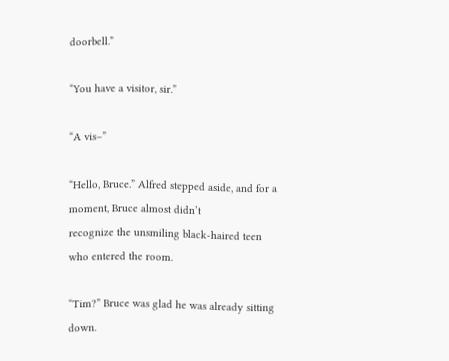doorbell.”

“You have a visitor, sir.”

“A vis–”

“Hello, Bruce.” Alfred stepped aside, and for a moment, Bruce almost didn’t
recognize the unsmiling black-haired teen who entered the room.

“Tim?” Bruce was glad he was already sitting down.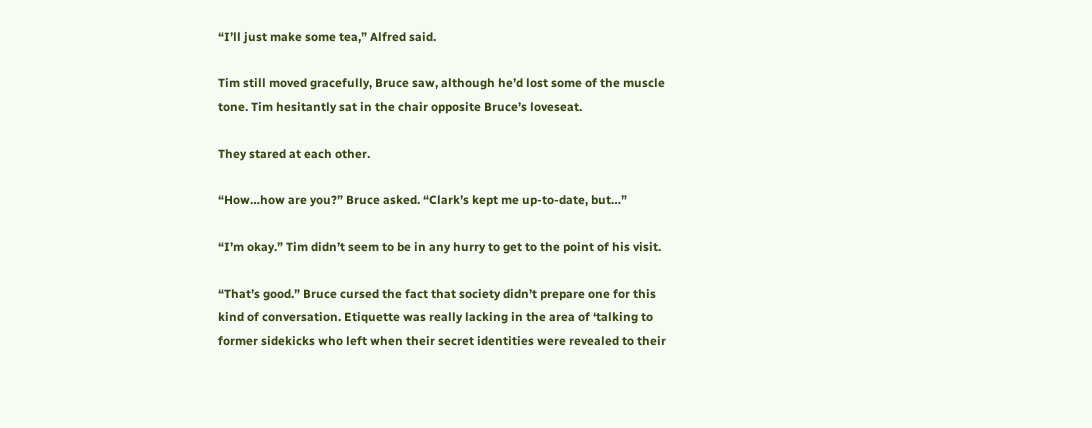“I’ll just make some tea,” Alfred said.

Tim still moved gracefully, Bruce saw, although he’d lost some of the muscle
tone. Tim hesitantly sat in the chair opposite Bruce’s loveseat.

They stared at each other.

“How…how are you?” Bruce asked. “Clark’s kept me up-to-date, but…”

“I’m okay.” Tim didn’t seem to be in any hurry to get to the point of his visit.

“That’s good.” Bruce cursed the fact that society didn’t prepare one for this
kind of conversation. Etiquette was really lacking in the area of ‘talking to
former sidekicks who left when their secret identities were revealed to their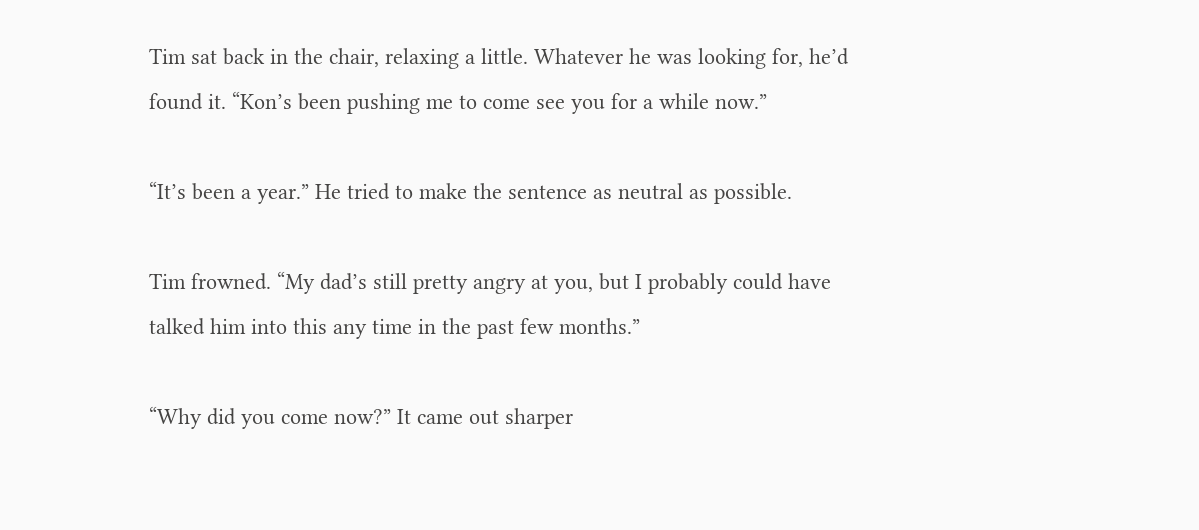Tim sat back in the chair, relaxing a little. Whatever he was looking for, he’d
found it. “Kon’s been pushing me to come see you for a while now.”

“It’s been a year.” He tried to make the sentence as neutral as possible.

Tim frowned. “My dad’s still pretty angry at you, but I probably could have
talked him into this any time in the past few months.”

“Why did you come now?” It came out sharper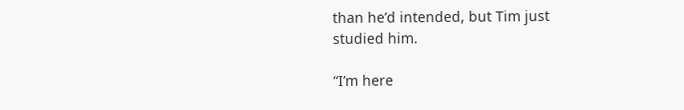than he’d intended, but Tim just
studied him.

“I’m here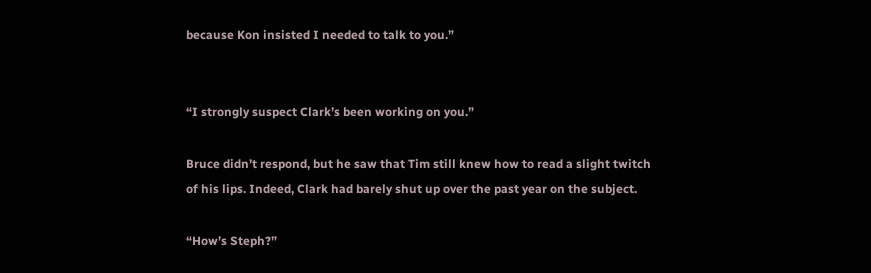because Kon insisted I needed to talk to you.”


“I strongly suspect Clark’s been working on you.”

Bruce didn’t respond, but he saw that Tim still knew how to read a slight twitch
of his lips. Indeed, Clark had barely shut up over the past year on the subject.

“How’s Steph?”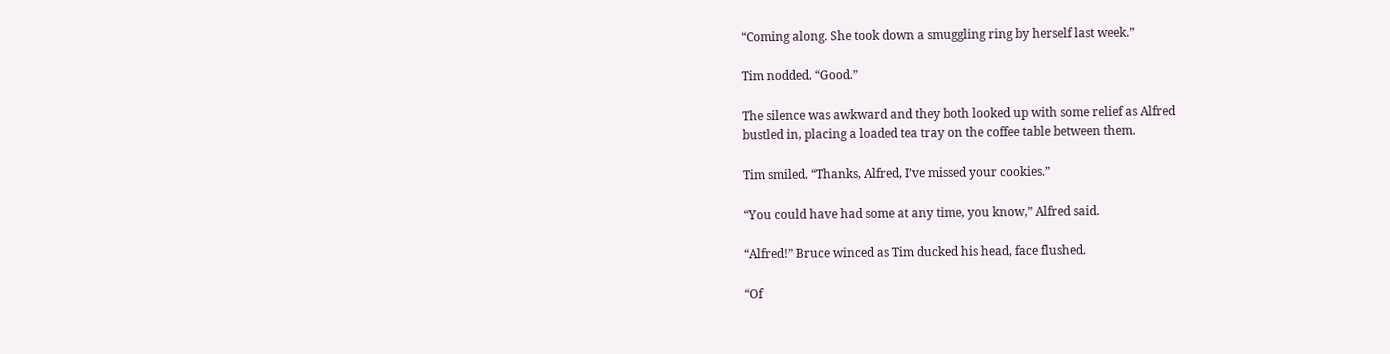“Coming along. She took down a smuggling ring by herself last week.”

Tim nodded. “Good.”

The silence was awkward and they both looked up with some relief as Alfred
bustled in, placing a loaded tea tray on the coffee table between them.

Tim smiled. “Thanks, Alfred, I’ve missed your cookies.”

“You could have had some at any time, you know,” Alfred said.

“Alfred!” Bruce winced as Tim ducked his head, face flushed.

“Of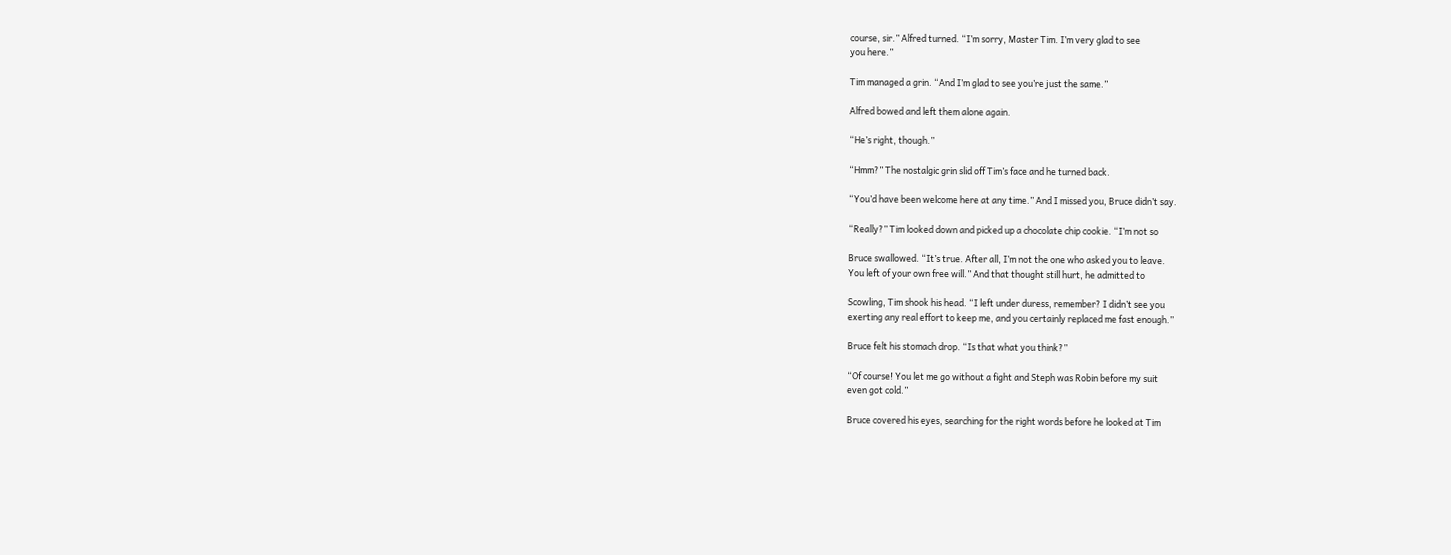course, sir.” Alfred turned. “I’m sorry, Master Tim. I’m very glad to see
you here.”

Tim managed a grin. “And I’m glad to see you’re just the same.”

Alfred bowed and left them alone again.

“He’s right, though.”

“Hmm?” The nostalgic grin slid off Tim’s face and he turned back.

“You’d have been welcome here at any time.” And I missed you, Bruce didn’t say.

“Really?” Tim looked down and picked up a chocolate chip cookie. “I’m not so

Bruce swallowed. “It’s true. After all, I’m not the one who asked you to leave.
You left of your own free will.” And that thought still hurt, he admitted to

Scowling, Tim shook his head. “I left under duress, remember? I didn’t see you
exerting any real effort to keep me, and you certainly replaced me fast enough.”

Bruce felt his stomach drop. “Is that what you think?”

“Of course! You let me go without a fight and Steph was Robin before my suit
even got cold.”

Bruce covered his eyes, searching for the right words before he looked at Tim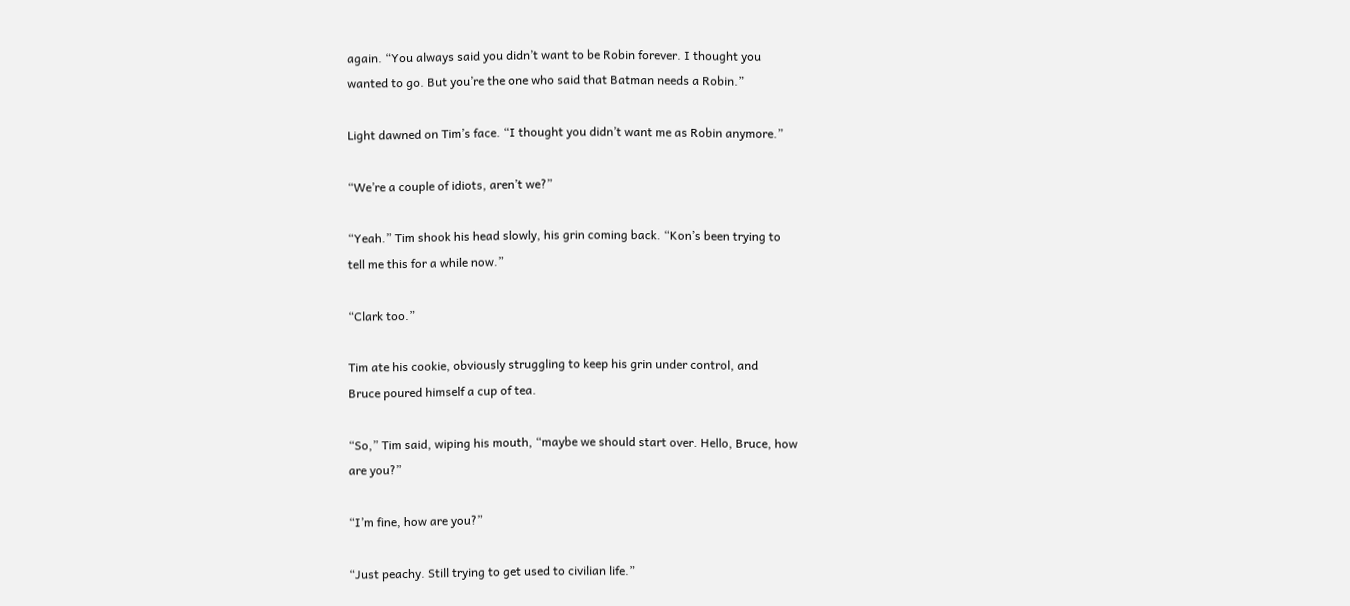again. “You always said you didn’t want to be Robin forever. I thought you
wanted to go. But you’re the one who said that Batman needs a Robin.”

Light dawned on Tim’s face. “I thought you didn’t want me as Robin anymore.”

“We’re a couple of idiots, aren’t we?”

“Yeah.” Tim shook his head slowly, his grin coming back. “Kon’s been trying to
tell me this for a while now.”

“Clark too.”

Tim ate his cookie, obviously struggling to keep his grin under control, and
Bruce poured himself a cup of tea.

“So,” Tim said, wiping his mouth, “maybe we should start over. Hello, Bruce, how
are you?”

“I’m fine, how are you?”

“Just peachy. Still trying to get used to civilian life.”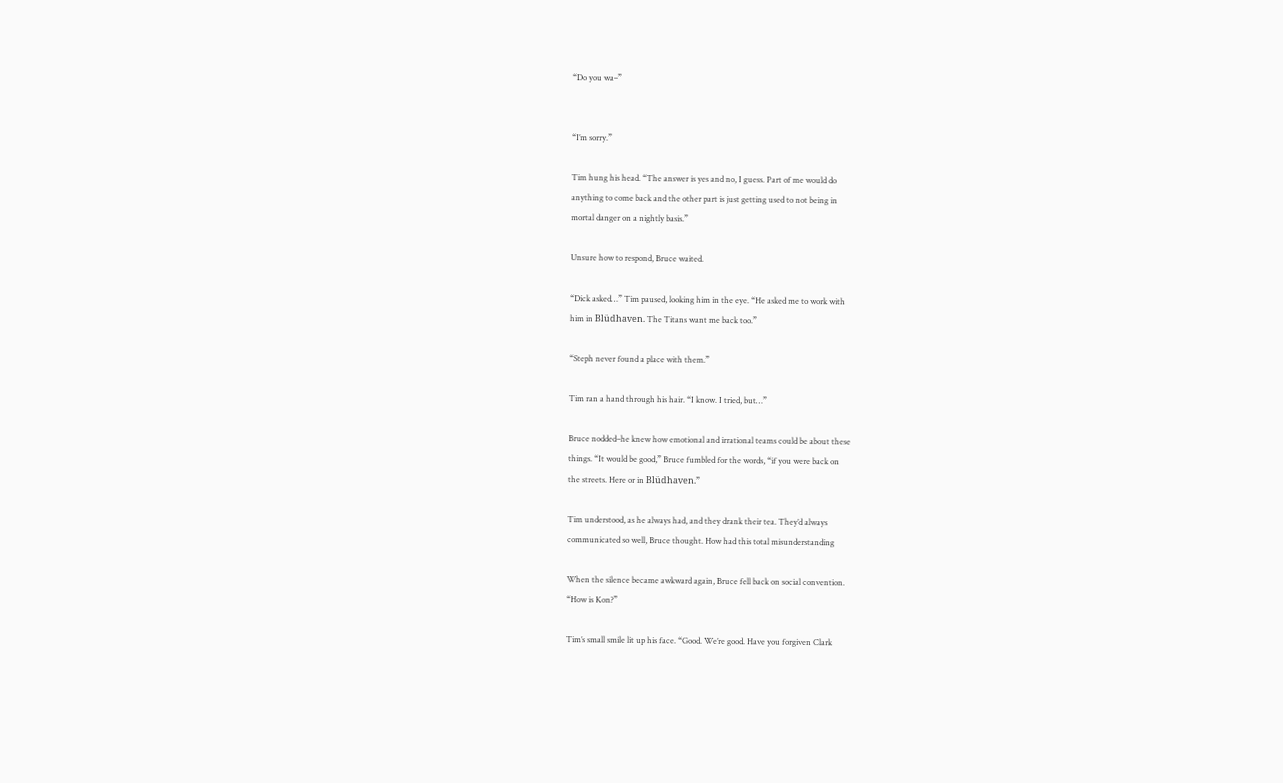“Do you wa–”


“I’m sorry.”

Tim hung his head. “The answer is yes and no, I guess. Part of me would do
anything to come back and the other part is just getting used to not being in
mortal danger on a nightly basis.”

Unsure how to respond, Bruce waited.

“Dick asked…” Tim paused, looking him in the eye. “He asked me to work with
him in Blüdhaven. The Titans want me back too.”

“Steph never found a place with them.”

Tim ran a hand through his hair. “I know. I tried, but…”

Bruce nodded–he knew how emotional and irrational teams could be about these
things. “It would be good,” Bruce fumbled for the words, “if you were back on
the streets. Here or in Blüdhaven.”

Tim understood, as he always had, and they drank their tea. They’d always
communicated so well, Bruce thought. How had this total misunderstanding

When the silence became awkward again, Bruce fell back on social convention.
“How is Kon?”

Tim’s small smile lit up his face. “Good. We’re good. Have you forgiven Clark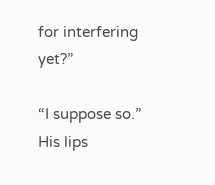for interfering yet?”

“I suppose so.” His lips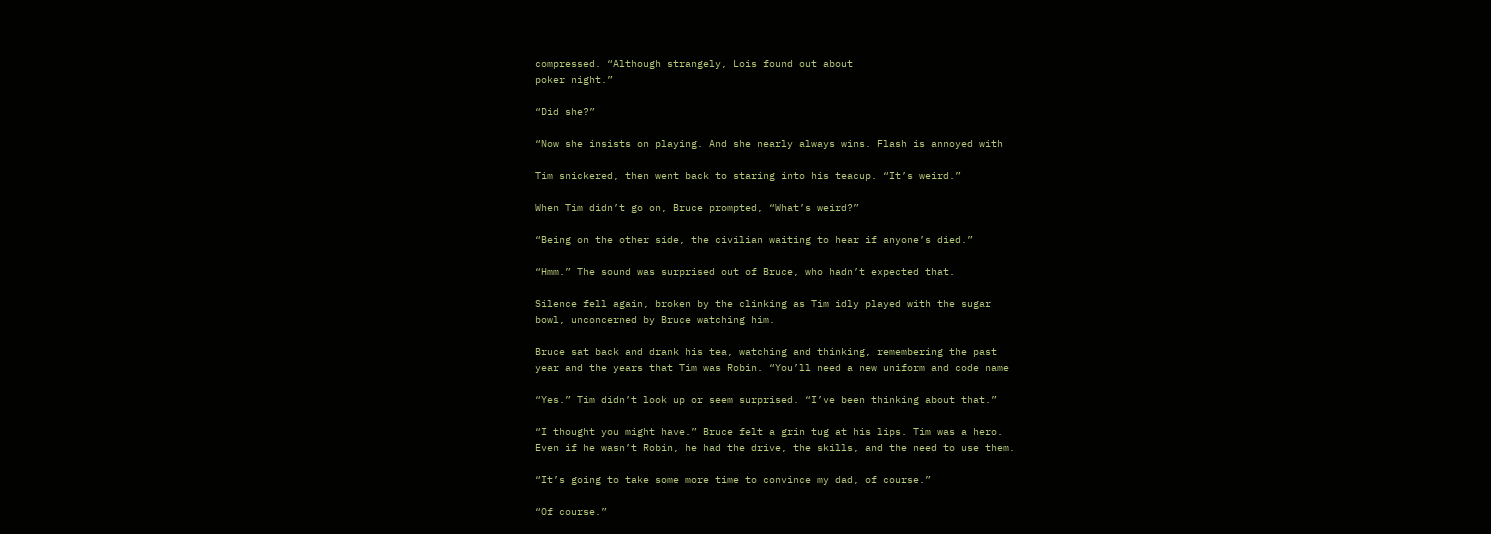compressed. “Although strangely, Lois found out about
poker night.”

“Did she?”

“Now she insists on playing. And she nearly always wins. Flash is annoyed with

Tim snickered, then went back to staring into his teacup. “It’s weird.”

When Tim didn’t go on, Bruce prompted, “What’s weird?”

“Being on the other side, the civilian waiting to hear if anyone’s died.”

“Hmm.” The sound was surprised out of Bruce, who hadn’t expected that.

Silence fell again, broken by the clinking as Tim idly played with the sugar
bowl, unconcerned by Bruce watching him.

Bruce sat back and drank his tea, watching and thinking, remembering the past
year and the years that Tim was Robin. “You’ll need a new uniform and code name

“Yes.” Tim didn’t look up or seem surprised. “I’ve been thinking about that.”

“I thought you might have.” Bruce felt a grin tug at his lips. Tim was a hero.
Even if he wasn’t Robin, he had the drive, the skills, and the need to use them.

“It’s going to take some more time to convince my dad, of course.”

“Of course.”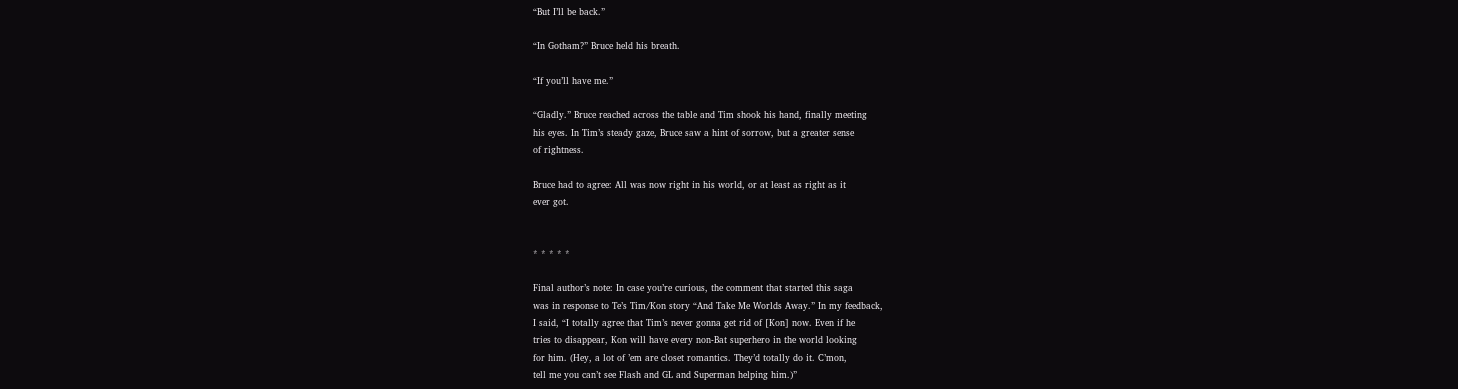“But I’ll be back.”

“In Gotham?” Bruce held his breath.

“If you’ll have me.”

“Gladly.” Bruce reached across the table and Tim shook his hand, finally meeting
his eyes. In Tim’s steady gaze, Bruce saw a hint of sorrow, but a greater sense
of rightness.

Bruce had to agree: All was now right in his world, or at least as right as it
ever got.


* * * * *

Final author’s note: In case you’re curious, the comment that started this saga
was in response to Te’s Tim/Kon story “And Take Me Worlds Away.” In my feedback,
I said, “I totally agree that Tim’s never gonna get rid of [Kon] now. Even if he
tries to disappear, Kon will have every non-Bat superhero in the world looking
for him. (Hey, a lot of ’em are closet romantics. They’d totally do it. C’mon,
tell me you can’t see Flash and GL and Superman helping him.)”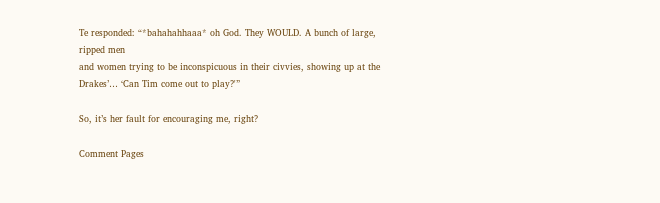Te responded: “*bahahahhaaa* oh God. They WOULD. A bunch of large, ripped men
and women trying to be inconspicuous in their civvies, showing up at the
Drakes’… ‘Can Tim come out to play?'”

So, it’s her fault for encouraging me, right?

Comment Pages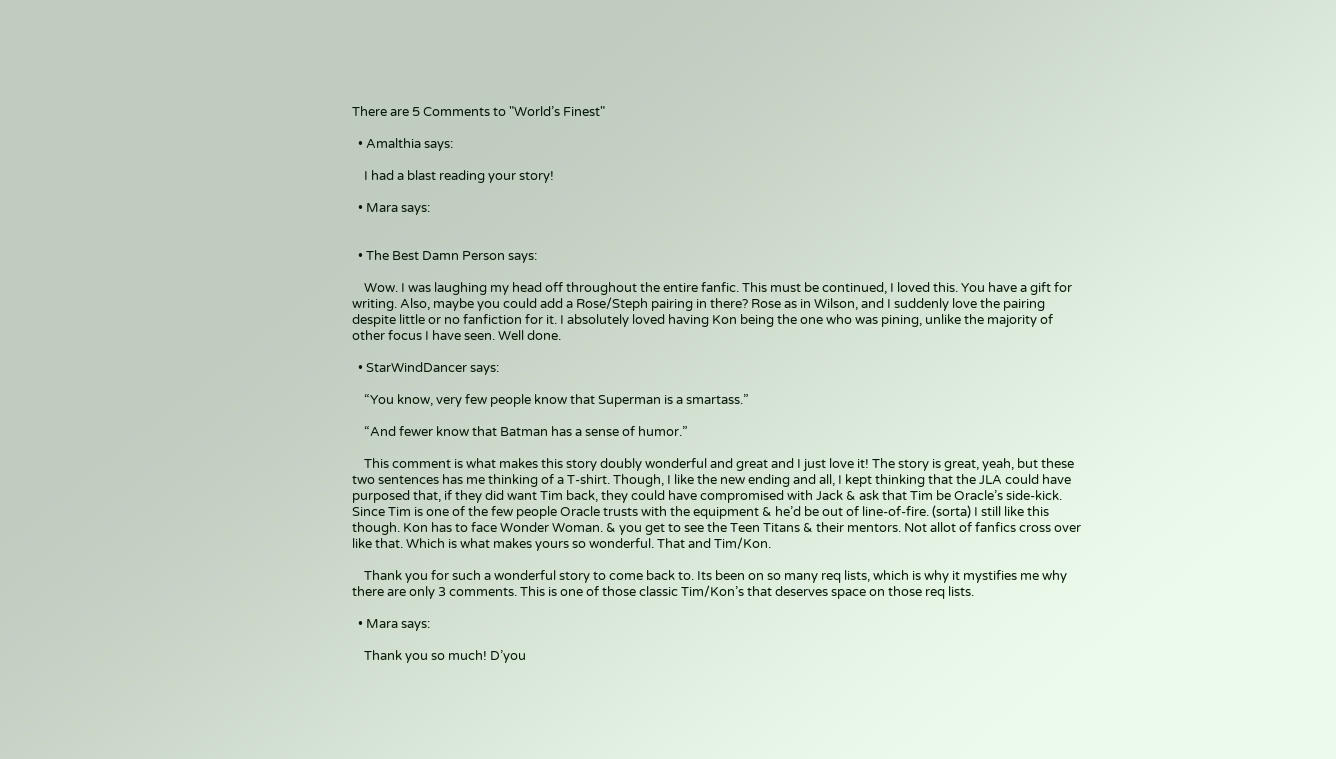There are 5 Comments to "World’s Finest"

  • Amalthia says:

    I had a blast reading your story!

  • Mara says:


  • The Best Damn Person says:

    Wow. I was laughing my head off throughout the entire fanfic. This must be continued, I loved this. You have a gift for writing. Also, maybe you could add a Rose/Steph pairing in there? Rose as in Wilson, and I suddenly love the pairing despite little or no fanfiction for it. I absolutely loved having Kon being the one who was pining, unlike the majority of other focus I have seen. Well done.

  • StarWindDancer says:

    “You know, very few people know that Superman is a smartass.”

    “And fewer know that Batman has a sense of humor.”

    This comment is what makes this story doubly wonderful and great and I just love it! The story is great, yeah, but these two sentences has me thinking of a T-shirt. Though, I like the new ending and all, I kept thinking that the JLA could have purposed that, if they did want Tim back, they could have compromised with Jack & ask that Tim be Oracle’s side-kick. Since Tim is one of the few people Oracle trusts with the equipment & he’d be out of line-of-fire. (sorta) I still like this though. Kon has to face Wonder Woman. & you get to see the Teen Titans & their mentors. Not allot of fanfics cross over like that. Which is what makes yours so wonderful. That and Tim/Kon.

    Thank you for such a wonderful story to come back to. Its been on so many req lists, which is why it mystifies me why there are only 3 comments. This is one of those classic Tim/Kon’s that deserves space on those req lists.

  • Mara says:

    Thank you so much! D’you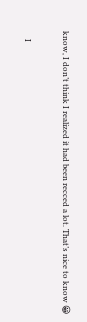know, I don’t think I realized it had been recced a lot. That’s nice to know 😀

    I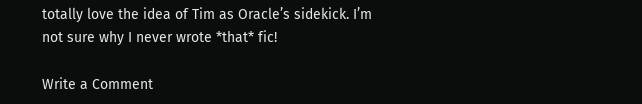totally love the idea of Tim as Oracle’s sidekick. I’m not sure why I never wrote *that* fic!

Write a Comment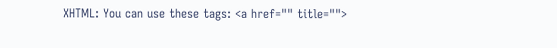XHTML: You can use these tags: <a href="" title="">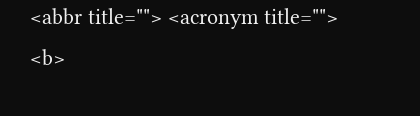<abbr title=""> <acronym title=""> <b>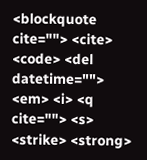<blockquote cite=""> <cite> <code> <del datetime=""> <em> <i> <q cite=""> <s> <strike> <strong>